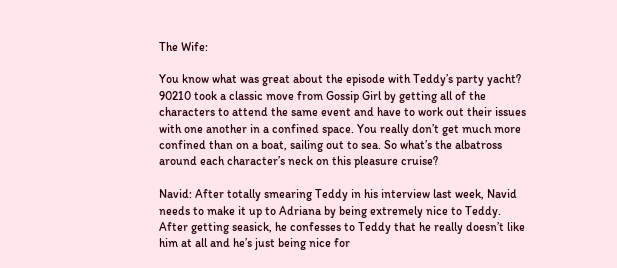The Wife:

You know what was great about the episode with Teddy’s party yacht? 90210 took a classic move from Gossip Girl by getting all of the characters to attend the same event and have to work out their issues with one another in a confined space. You really don’t get much more confined than on a boat, sailing out to sea. So what’s the albatross around each character’s neck on this pleasure cruise?

Navid: After totally smearing Teddy in his interview last week, Navid needs to make it up to Adriana by being extremely nice to Teddy. After getting seasick, he confesses to Teddy that he really doesn’t like him at all and he’s just being nice for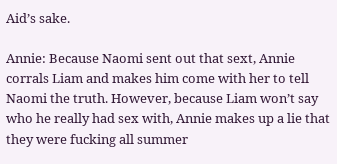Aid’s sake.

Annie: Because Naomi sent out that sext, Annie corrals Liam and makes him come with her to tell Naomi the truth. However, because Liam won’t say who he really had sex with, Annie makes up a lie that they were fucking all summer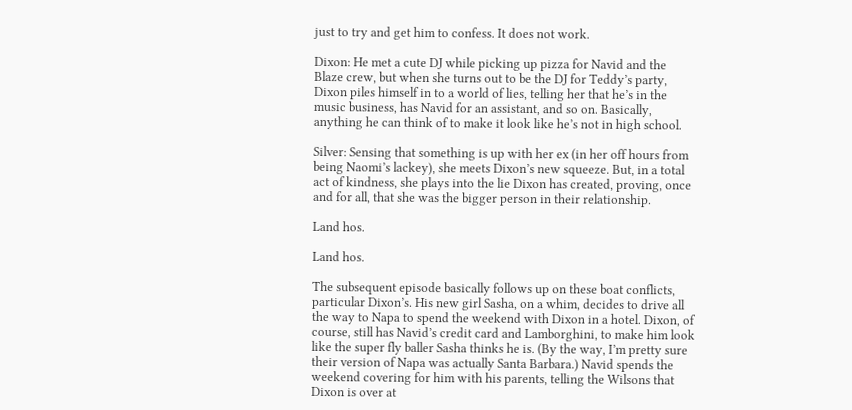just to try and get him to confess. It does not work.

Dixon: He met a cute DJ while picking up pizza for Navid and the Blaze crew, but when she turns out to be the DJ for Teddy’s party, Dixon piles himself in to a world of lies, telling her that he’s in the music business, has Navid for an assistant, and so on. Basically, anything he can think of to make it look like he’s not in high school.

Silver: Sensing that something is up with her ex (in her off hours from being Naomi’s lackey), she meets Dixon’s new squeeze. But, in a total act of kindness, she plays into the lie Dixon has created, proving, once and for all, that she was the bigger person in their relationship.

Land hos.

Land hos.

The subsequent episode basically follows up on these boat conflicts, particular Dixon’s. His new girl Sasha, on a whim, decides to drive all the way to Napa to spend the weekend with Dixon in a hotel. Dixon, of course, still has Navid’s credit card and Lamborghini, to make him look like the super fly baller Sasha thinks he is. (By the way, I’m pretty sure their version of Napa was actually Santa Barbara.) Navid spends the weekend covering for him with his parents, telling the Wilsons that Dixon is over at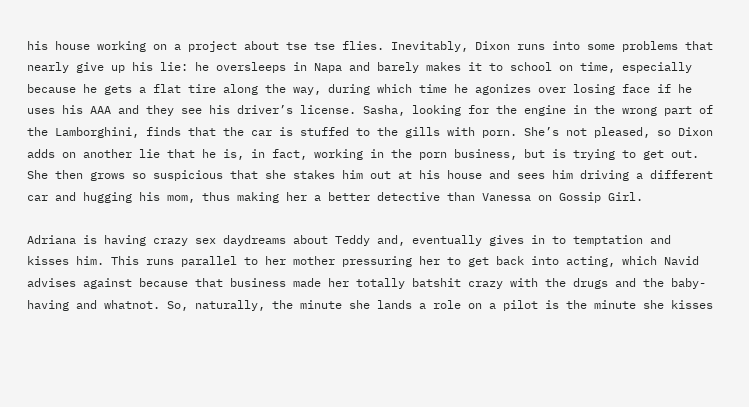his house working on a project about tse tse flies. Inevitably, Dixon runs into some problems that nearly give up his lie: he oversleeps in Napa and barely makes it to school on time, especially because he gets a flat tire along the way, during which time he agonizes over losing face if he uses his AAA and they see his driver’s license. Sasha, looking for the engine in the wrong part of the Lamborghini, finds that the car is stuffed to the gills with porn. She’s not pleased, so Dixon adds on another lie that he is, in fact, working in the porn business, but is trying to get out. She then grows so suspicious that she stakes him out at his house and sees him driving a different car and hugging his mom, thus making her a better detective than Vanessa on Gossip Girl.

Adriana is having crazy sex daydreams about Teddy and, eventually gives in to temptation and kisses him. This runs parallel to her mother pressuring her to get back into acting, which Navid advises against because that business made her totally batshit crazy with the drugs and the baby-having and whatnot. So, naturally, the minute she lands a role on a pilot is the minute she kisses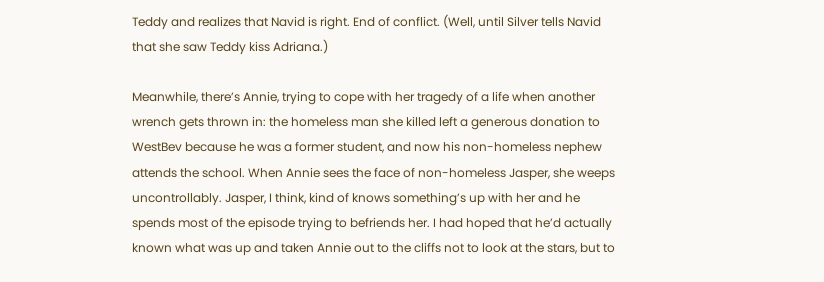Teddy and realizes that Navid is right. End of conflict. (Well, until Silver tells Navid that she saw Teddy kiss Adriana.)

Meanwhile, there’s Annie, trying to cope with her tragedy of a life when another wrench gets thrown in: the homeless man she killed left a generous donation to WestBev because he was a former student, and now his non-homeless nephew attends the school. When Annie sees the face of non-homeless Jasper, she weeps uncontrollably. Jasper, I think, kind of knows something’s up with her and he spends most of the episode trying to befriends her. I had hoped that he’d actually known what was up and taken Annie out to the cliffs not to look at the stars, but to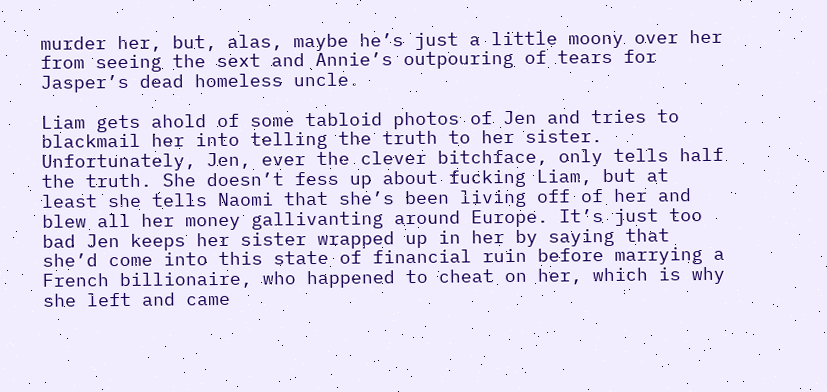murder her, but, alas, maybe he’s just a little moony over her from seeing the sext and Annie’s outpouring of tears for Jasper’s dead homeless uncle.

Liam gets ahold of some tabloid photos of Jen and tries to blackmail her into telling the truth to her sister. Unfortunately, Jen, ever the clever bitchface, only tells half the truth. She doesn’t fess up about fucking Liam, but at least she tells Naomi that she’s been living off of her and blew all her money gallivanting around Europe. It’s just too bad Jen keeps her sister wrapped up in her by saying that she’d come into this state of financial ruin before marrying a French billionaire, who happened to cheat on her, which is why she left and came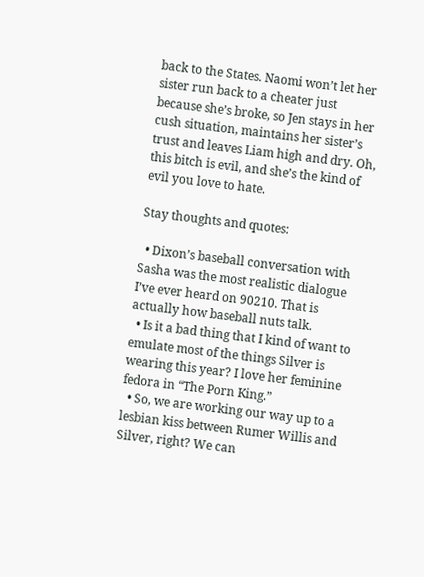back to the States. Naomi won’t let her sister run back to a cheater just because she’s broke, so Jen stays in her cush situation, maintains her sister’s trust and leaves Liam high and dry. Oh, this bitch is evil, and she’s the kind of evil you love to hate.

Stay thoughts and quotes:

  • Dixon’s baseball conversation with Sasha was the most realistic dialogue I’ve ever heard on 90210. That is actually how baseball nuts talk.
  • Is it a bad thing that I kind of want to emulate most of the things Silver is wearing this year? I love her feminine fedora in “The Porn King.”
  • So, we are working our way up to a lesbian kiss between Rumer Willis and Silver, right? We can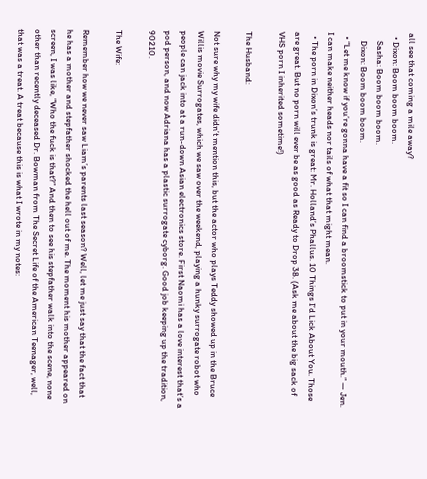all see that coming a mile away?
  • Dixon: Boom boom boom.
    Sasha: Boom boom boom.
    Dixon: Boom boom boom.
  • “Let me know if you’re gonna have a fit so I can find a broomstick to put in your mouth.” — Jen. I can make neither heads nor tails of what that might mean.
  • The porn in Dixon’s trunk is great: Mr. Holland’s Phallus. 10 Things I’d Lick About You. Those are great. But no porn will ever be as good as Ready to Drop 38. (Ask me about the big sack of VHS porn I inherited sometime!)

The Husband:

Not sure why my wife didn’t mention this, but the actor who plays Teddy showed up in the Bruce Willis movie Surrogates, which we saw over the weekend, playing a hunky surrogate robot who people can jack into at a run-down Asian electronics store. First Naomi has a love interest that’s a pod person, and now Adriana has a plastic surrogate cyborg. Good job keeping up the tradition, 90210.

The Wife:

Remember how we never saw Liam’s parents last season? Well, let me just say that the fact that he has a mother and stepfather shocked the hell out of me. The moment his mother appeared on screen, I was like, “Who the fuck is that?” And then to see his stepfather walk into the scene, none other than recently deceased Dr. Bowman from The Secret Life of the American Teenager, well, that was a treat. A treat because this is what I wrote in my notes: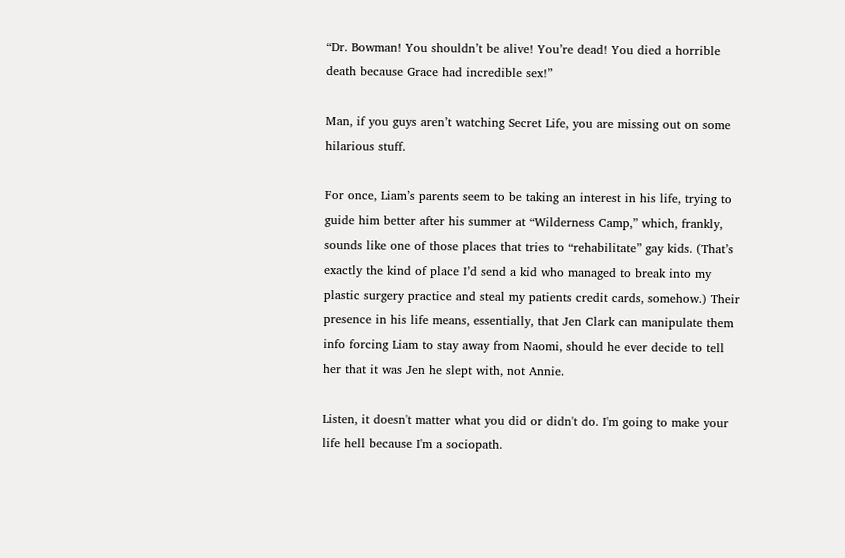“Dr. Bowman! You shouldn’t be alive! You’re dead! You died a horrible death because Grace had incredible sex!”

Man, if you guys aren’t watching Secret Life, you are missing out on some hilarious stuff.

For once, Liam’s parents seem to be taking an interest in his life, trying to guide him better after his summer at “Wilderness Camp,” which, frankly, sounds like one of those places that tries to “rehabilitate” gay kids. (That’s exactly the kind of place I’d send a kid who managed to break into my plastic surgery practice and steal my patients credit cards, somehow.) Their presence in his life means, essentially, that Jen Clark can manipulate them info forcing Liam to stay away from Naomi, should he ever decide to tell her that it was Jen he slept with, not Annie.

Listen, it doesn't matter what you did or didn't do. I'm going to make your life hell because I'm a sociopath.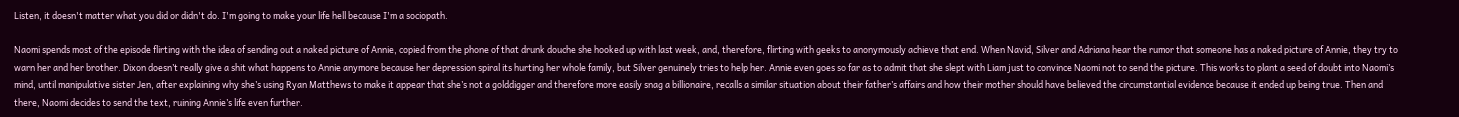Listen, it doesn't matter what you did or didn't do. I'm going to make your life hell because I'm a sociopath.

Naomi spends most of the episode flirting with the idea of sending out a naked picture of Annie, copied from the phone of that drunk douche she hooked up with last week, and, therefore, flirting with geeks to anonymously achieve that end. When Navid, Silver and Adriana hear the rumor that someone has a naked picture of Annie, they try to warn her and her brother. Dixon doesn’t really give a shit what happens to Annie anymore because her depression spiral its hurting her whole family, but Silver genuinely tries to help her. Annie even goes so far as to admit that she slept with Liam just to convince Naomi not to send the picture. This works to plant a seed of doubt into Naomi’s mind, until manipulative sister Jen, after explaining why she’s using Ryan Matthews to make it appear that she’s not a golddigger and therefore more easily snag a billionaire, recalls a similar situation about their father’s affairs and how their mother should have believed the circumstantial evidence because it ended up being true. Then and there, Naomi decides to send the text, ruining Annie’s life even further.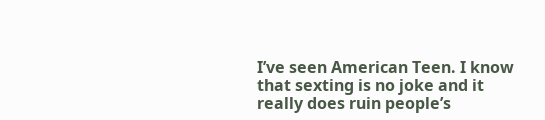I’ve seen American Teen. I know that sexting is no joke and it really does ruin people’s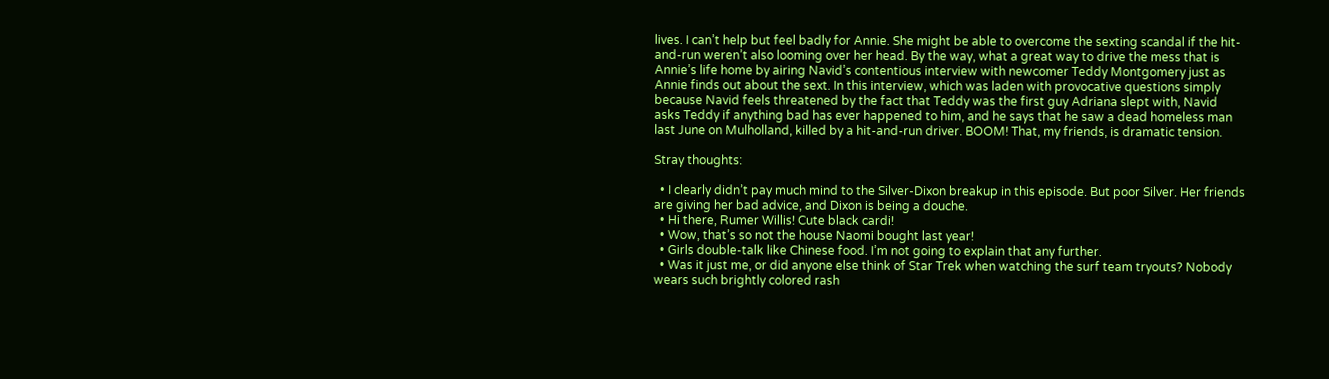lives. I can’t help but feel badly for Annie. She might be able to overcome the sexting scandal if the hit-and-run weren’t also looming over her head. By the way, what a great way to drive the mess that is Annie’s life home by airing Navid’s contentious interview with newcomer Teddy Montgomery just as Annie finds out about the sext. In this interview, which was laden with provocative questions simply because Navid feels threatened by the fact that Teddy was the first guy Adriana slept with, Navid asks Teddy if anything bad has ever happened to him, and he says that he saw a dead homeless man last June on Mulholland, killed by a hit-and-run driver. BOOM! That, my friends, is dramatic tension.

Stray thoughts:

  • I clearly didn’t pay much mind to the Silver-Dixon breakup in this episode. But poor Silver. Her friends are giving her bad advice, and Dixon is being a douche.
  • Hi there, Rumer Willis! Cute black cardi!
  • Wow, that’s so not the house Naomi bought last year!
  • Girls double-talk like Chinese food. I’m not going to explain that any further.
  • Was it just me, or did anyone else think of Star Trek when watching the surf team tryouts? Nobody wears such brightly colored rash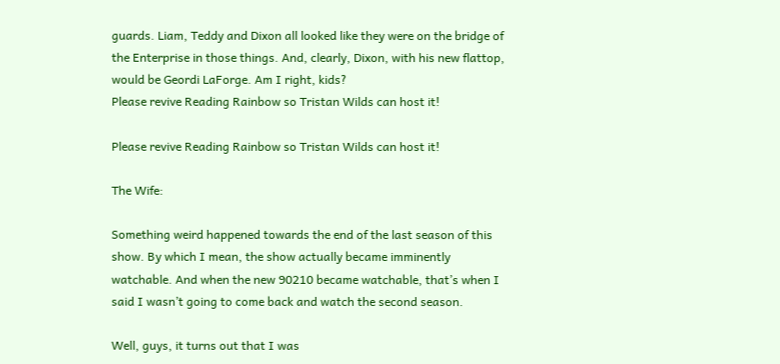guards. Liam, Teddy and Dixon all looked like they were on the bridge of the Enterprise in those things. And, clearly, Dixon, with his new flattop, would be Geordi LaForge. Am I right, kids?
Please revive Reading Rainbow so Tristan Wilds can host it!

Please revive Reading Rainbow so Tristan Wilds can host it!

The Wife:

Something weird happened towards the end of the last season of this show. By which I mean, the show actually became imminently watchable. And when the new 90210 became watchable, that’s when I said I wasn’t going to come back and watch the second season.

Well, guys, it turns out that I was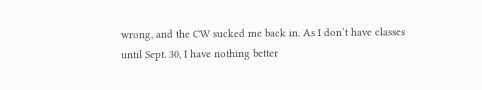wrong, and the CW sucked me back in. As I don’t have classes until Sept. 30, I have nothing better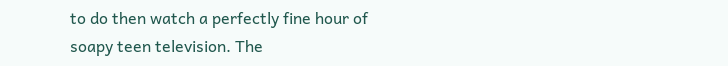to do then watch a perfectly fine hour of soapy teen television. The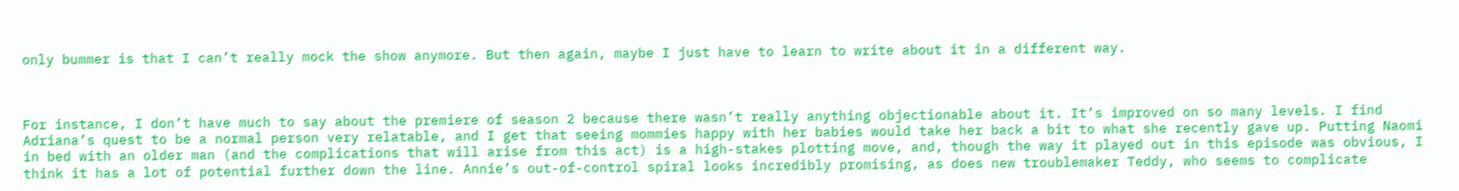only bummer is that I can’t really mock the show anymore. But then again, maybe I just have to learn to write about it in a different way.



For instance, I don’t have much to say about the premiere of season 2 because there wasn’t really anything objectionable about it. It’s improved on so many levels. I find Adriana’s quest to be a normal person very relatable, and I get that seeing mommies happy with her babies would take her back a bit to what she recently gave up. Putting Naomi in bed with an older man (and the complications that will arise from this act) is a high-stakes plotting move, and, though the way it played out in this episode was obvious, I think it has a lot of potential further down the line. Annie’s out-of-control spiral looks incredibly promising, as does new troublemaker Teddy, who seems to complicate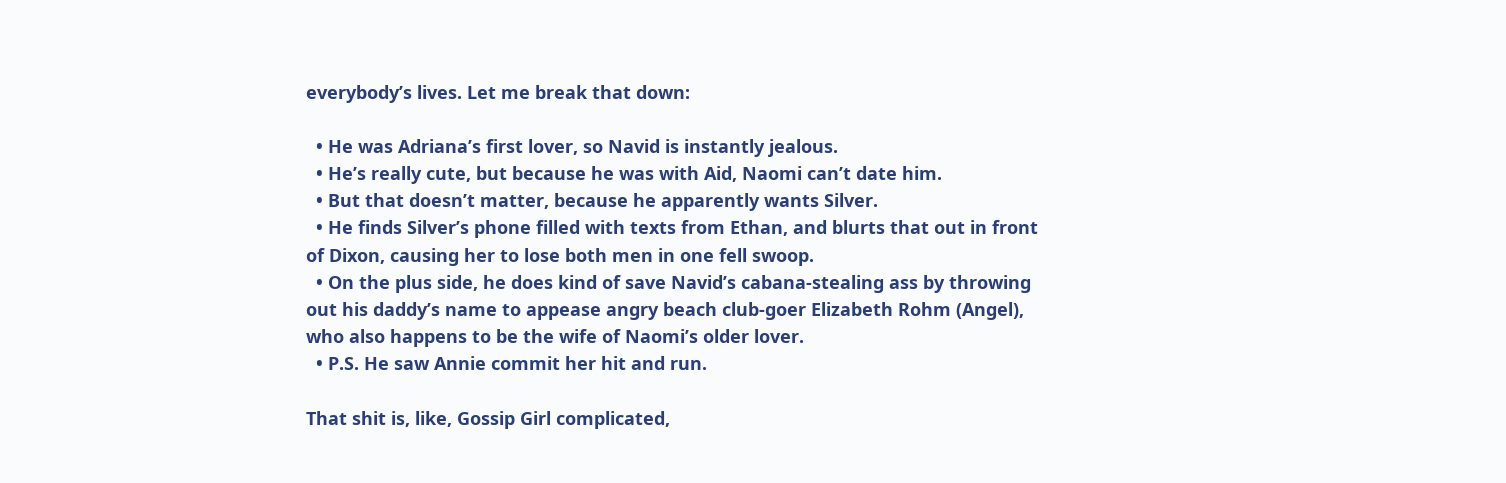everybody’s lives. Let me break that down:

  • He was Adriana’s first lover, so Navid is instantly jealous.
  • He’s really cute, but because he was with Aid, Naomi can’t date him.
  • But that doesn’t matter, because he apparently wants Silver.
  • He finds Silver’s phone filled with texts from Ethan, and blurts that out in front of Dixon, causing her to lose both men in one fell swoop.
  • On the plus side, he does kind of save Navid’s cabana-stealing ass by throwing out his daddy’s name to appease angry beach club-goer Elizabeth Rohm (Angel), who also happens to be the wife of Naomi’s older lover.
  • P.S. He saw Annie commit her hit and run.

That shit is, like, Gossip Girl complicated,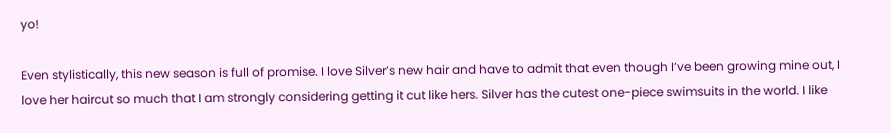yo!

Even stylistically, this new season is full of promise. I love Silver’s new hair and have to admit that even though I’ve been growing mine out, I love her haircut so much that I am strongly considering getting it cut like hers. Silver has the cutest one-piece swimsuits in the world. I like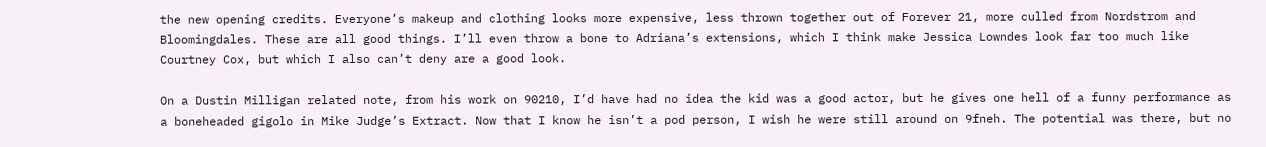the new opening credits. Everyone’s makeup and clothing looks more expensive, less thrown together out of Forever 21, more culled from Nordstrom and Bloomingdales. These are all good things. I’ll even throw a bone to Adriana’s extensions, which I think make Jessica Lowndes look far too much like Courtney Cox, but which I also can’t deny are a good look.

On a Dustin Milligan related note, from his work on 90210, I’d have had no idea the kid was a good actor, but he gives one hell of a funny performance as a boneheaded gigolo in Mike Judge’s Extract. Now that I know he isn’t a pod person, I wish he were still around on 9fneh. The potential was there, but no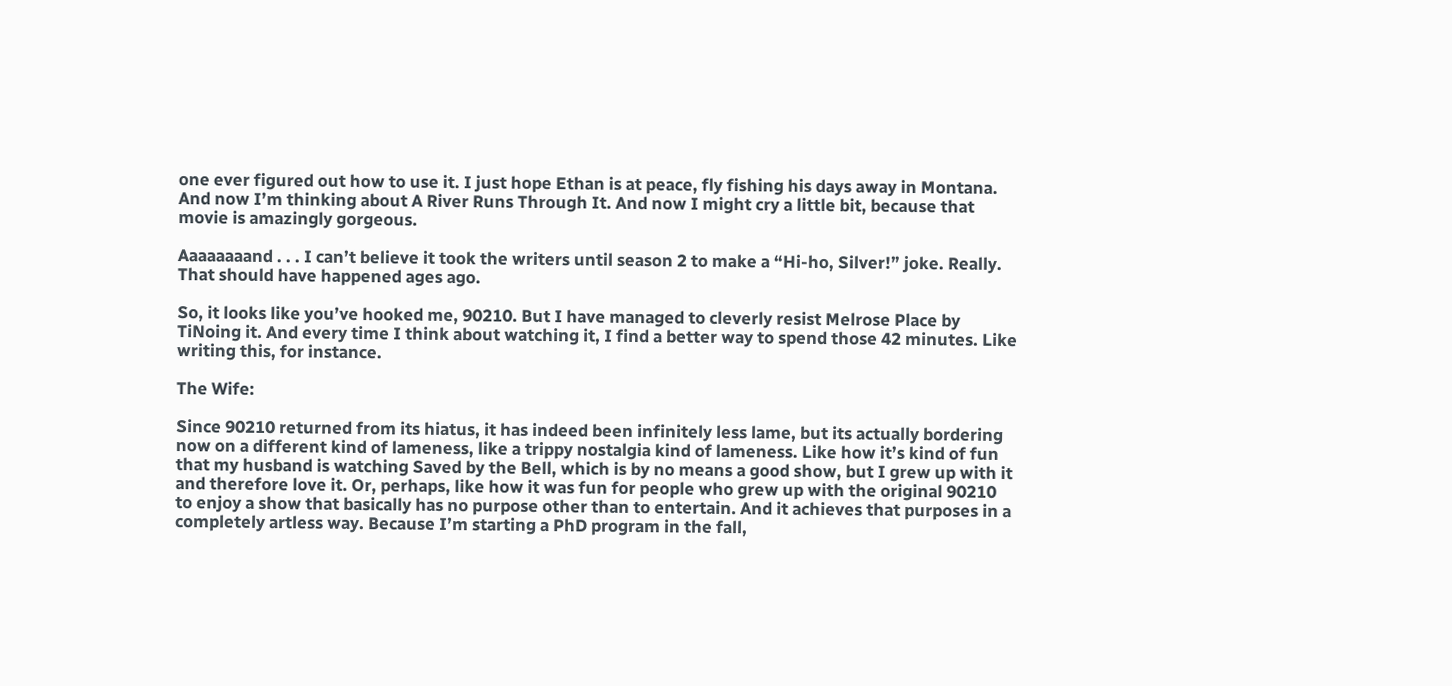one ever figured out how to use it. I just hope Ethan is at peace, fly fishing his days away in Montana. And now I’m thinking about A River Runs Through It. And now I might cry a little bit, because that movie is amazingly gorgeous.

Aaaaaaaand . . . I can’t believe it took the writers until season 2 to make a “Hi-ho, Silver!” joke. Really. That should have happened ages ago.

So, it looks like you’ve hooked me, 90210. But I have managed to cleverly resist Melrose Place by TiNoing it. And every time I think about watching it, I find a better way to spend those 42 minutes. Like writing this, for instance.

The Wife:

Since 90210 returned from its hiatus, it has indeed been infinitely less lame, but its actually bordering now on a different kind of lameness, like a trippy nostalgia kind of lameness. Like how it’s kind of fun that my husband is watching Saved by the Bell, which is by no means a good show, but I grew up with it and therefore love it. Or, perhaps, like how it was fun for people who grew up with the original 90210 to enjoy a show that basically has no purpose other than to entertain. And it achieves that purposes in a completely artless way. Because I’m starting a PhD program in the fall,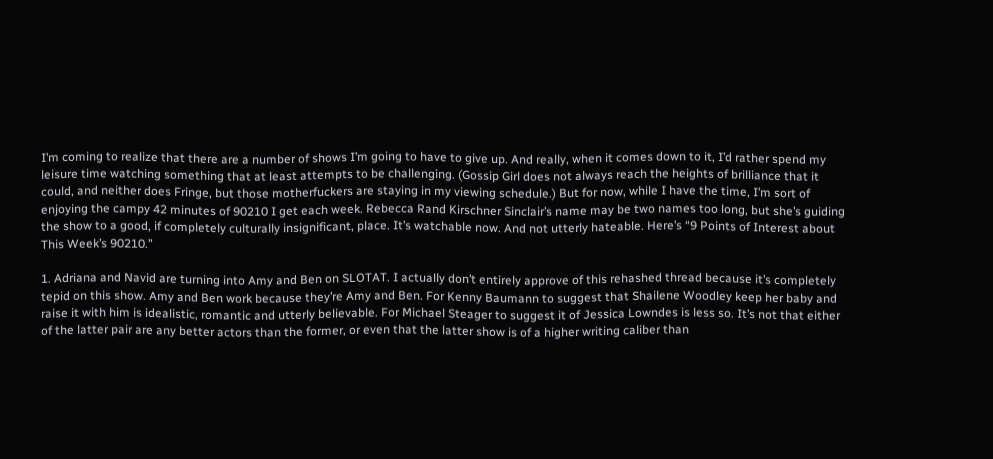I’m coming to realize that there are a number of shows I’m going to have to give up. And really, when it comes down to it, I’d rather spend my leisure time watching something that at least attempts to be challenging. (Gossip Girl does not always reach the heights of brilliance that it could, and neither does Fringe, but those motherfuckers are staying in my viewing schedule.) But for now, while I have the time, I’m sort of enjoying the campy 42 minutes of 90210 I get each week. Rebecca Rand Kirschner Sinclair’s name may be two names too long, but she’s guiding the show to a good, if completely culturally insignificant, place. It’s watchable now. And not utterly hateable. Here’s “9 Points of Interest about This Week’s 90210.”

1. Adriana and Navid are turning into Amy and Ben on SLOTAT. I actually don’t entirely approve of this rehashed thread because it’s completely tepid on this show. Amy and Ben work because they’re Amy and Ben. For Kenny Baumann to suggest that Shailene Woodley keep her baby and raise it with him is idealistic, romantic and utterly believable. For Michael Steager to suggest it of Jessica Lowndes is less so. It’s not that either of the latter pair are any better actors than the former, or even that the latter show is of a higher writing caliber than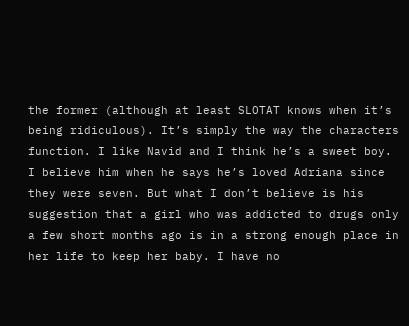the former (although at least SLOTAT knows when it’s being ridiculous). It’s simply the way the characters function. I like Navid and I think he’s a sweet boy. I believe him when he says he’s loved Adriana since they were seven. But what I don’t believe is his suggestion that a girl who was addicted to drugs only a few short months ago is in a strong enough place in her life to keep her baby. I have no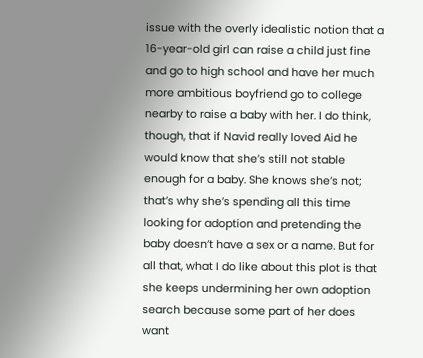issue with the overly idealistic notion that a 16-year-old girl can raise a child just fine and go to high school and have her much more ambitious boyfriend go to college nearby to raise a baby with her. I do think, though, that if Navid really loved Aid he would know that she’s still not stable enough for a baby. She knows she’s not; that’s why she’s spending all this time looking for adoption and pretending the baby doesn’t have a sex or a name. But for all that, what I do like about this plot is that she keeps undermining her own adoption search because some part of her does want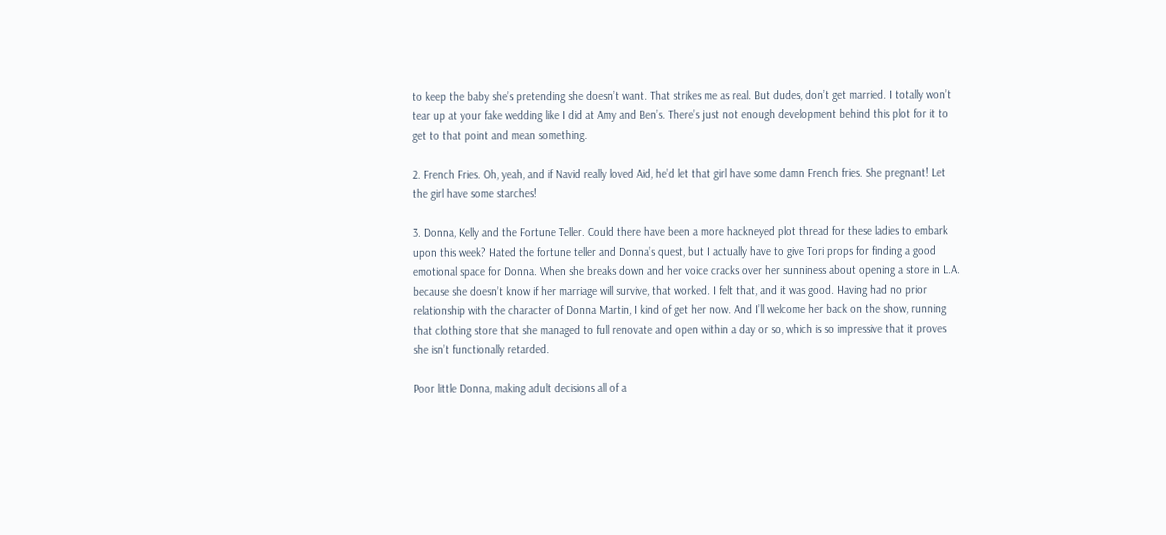to keep the baby she’s pretending she doesn’t want. That strikes me as real. But dudes, don’t get married. I totally won’t tear up at your fake wedding like I did at Amy and Ben’s. There’s just not enough development behind this plot for it to get to that point and mean something.

2. French Fries. Oh, yeah, and if Navid really loved Aid, he’d let that girl have some damn French fries. She pregnant! Let the girl have some starches!

3. Donna, Kelly and the Fortune Teller. Could there have been a more hackneyed plot thread for these ladies to embark upon this week? Hated the fortune teller and Donna’s quest, but I actually have to give Tori props for finding a good emotional space for Donna. When she breaks down and her voice cracks over her sunniness about opening a store in L.A. because she doesn’t know if her marriage will survive, that worked. I felt that, and it was good. Having had no prior relationship with the character of Donna Martin, I kind of get her now. And I’ll welcome her back on the show, running that clothing store that she managed to full renovate and open within a day or so, which is so impressive that it proves she isn’t functionally retarded.

Poor little Donna, making adult decisions all of a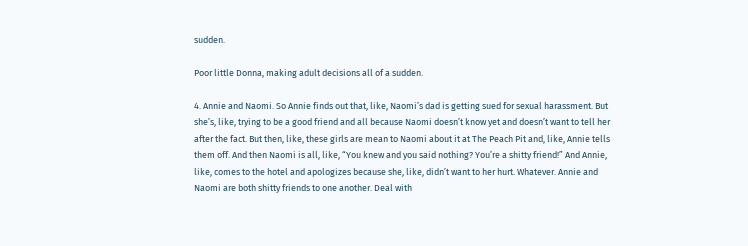sudden.

Poor little Donna, making adult decisions all of a sudden.

4. Annie and Naomi. So Annie finds out that, like, Naomi’s dad is getting sued for sexual harassment. But she’s, like, trying to be a good friend and all because Naomi doesn’t know yet and doesn’t want to tell her after the fact. But then, like, these girls are mean to Naomi about it at The Peach Pit and, like, Annie tells them off. And then Naomi is all, like, “You knew and you said nothing? You’re a shitty friend!” And Annie, like, comes to the hotel and apologizes because she, like, didn’t want to her hurt. Whatever. Annie and Naomi are both shitty friends to one another. Deal with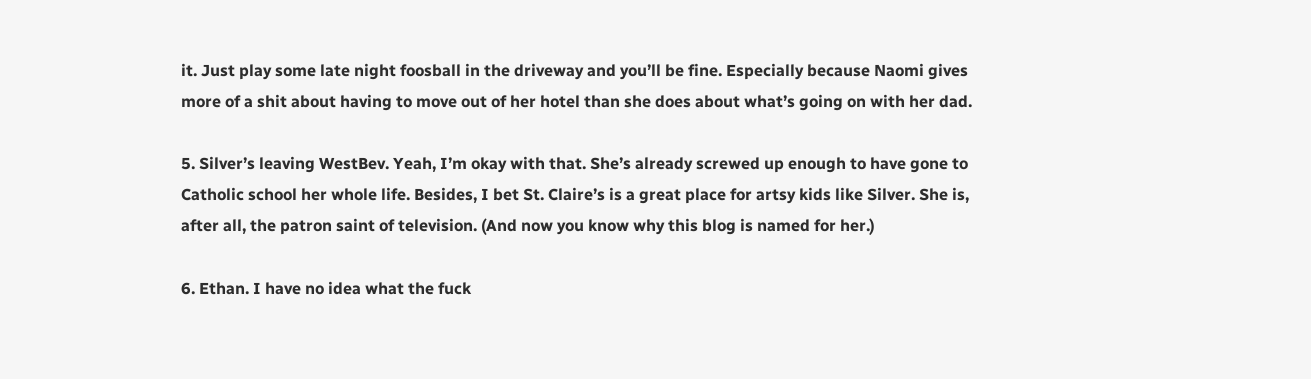it. Just play some late night foosball in the driveway and you’ll be fine. Especially because Naomi gives more of a shit about having to move out of her hotel than she does about what’s going on with her dad.

5. Silver’s leaving WestBev. Yeah, I’m okay with that. She’s already screwed up enough to have gone to Catholic school her whole life. Besides, I bet St. Claire’s is a great place for artsy kids like Silver. She is, after all, the patron saint of television. (And now you know why this blog is named for her.)

6. Ethan. I have no idea what the fuck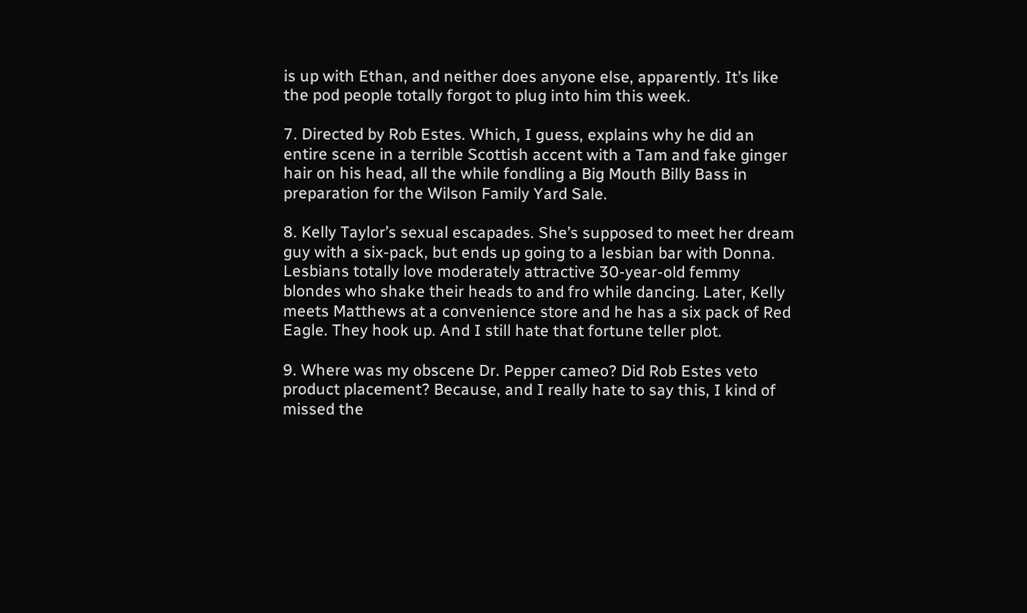is up with Ethan, and neither does anyone else, apparently. It’s like the pod people totally forgot to plug into him this week.

7. Directed by Rob Estes. Which, I guess, explains why he did an entire scene in a terrible Scottish accent with a Tam and fake ginger hair on his head, all the while fondling a Big Mouth Billy Bass in preparation for the Wilson Family Yard Sale.

8. Kelly Taylor’s sexual escapades. She’s supposed to meet her dream guy with a six-pack, but ends up going to a lesbian bar with Donna. Lesbians totally love moderately attractive 30-year-old femmy blondes who shake their heads to and fro while dancing. Later, Kelly meets Matthews at a convenience store and he has a six pack of Red Eagle. They hook up. And I still hate that fortune teller plot.

9. Where was my obscene Dr. Pepper cameo? Did Rob Estes veto product placement? Because, and I really hate to say this, I kind of missed the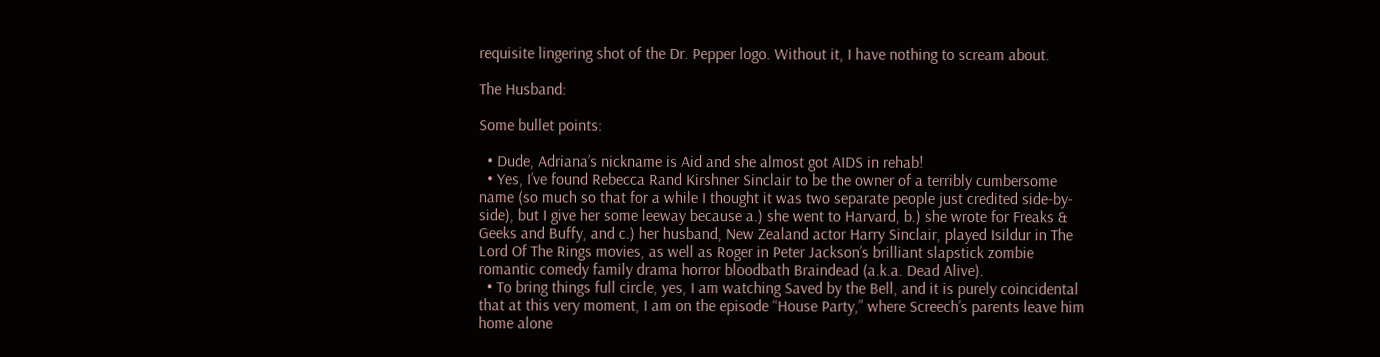requisite lingering shot of the Dr. Pepper logo. Without it, I have nothing to scream about.

The Husband:

Some bullet points:

  • Dude, Adriana’s nickname is Aid and she almost got AIDS in rehab!
  • Yes, I’ve found Rebecca Rand Kirshner Sinclair to be the owner of a terribly cumbersome name (so much so that for a while I thought it was two separate people just credited side-by-side), but I give her some leeway because a.) she went to Harvard, b.) she wrote for Freaks & Geeks and Buffy, and c.) her husband, New Zealand actor Harry Sinclair, played Isildur in The Lord Of The Rings movies, as well as Roger in Peter Jackson’s brilliant slapstick zombie romantic comedy family drama horror bloodbath Braindead (a.k.a. Dead Alive).
  • To bring things full circle, yes, I am watching Saved by the Bell, and it is purely coincidental that at this very moment, I am on the episode “House Party,” where Screech’s parents leave him home alone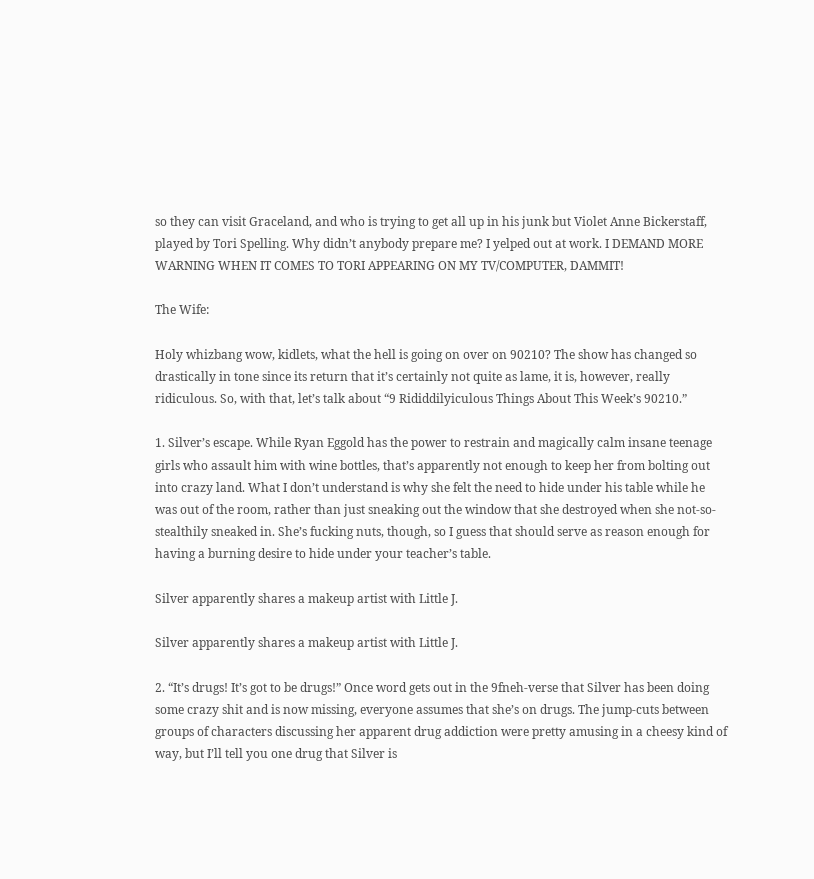so they can visit Graceland, and who is trying to get all up in his junk but Violet Anne Bickerstaff, played by Tori Spelling. Why didn’t anybody prepare me? I yelped out at work. I DEMAND MORE WARNING WHEN IT COMES TO TORI APPEARING ON MY TV/COMPUTER, DAMMIT!

The Wife:

Holy whizbang wow, kidlets, what the hell is going on over on 90210? The show has changed so drastically in tone since its return that it’s certainly not quite as lame, it is, however, really ridiculous. So, with that, let’s talk about “9 Rididdilyiculous Things About This Week’s 90210.”

1. Silver’s escape. While Ryan Eggold has the power to restrain and magically calm insane teenage girls who assault him with wine bottles, that’s apparently not enough to keep her from bolting out into crazy land. What I don’t understand is why she felt the need to hide under his table while he was out of the room, rather than just sneaking out the window that she destroyed when she not-so-stealthily sneaked in. She’s fucking nuts, though, so I guess that should serve as reason enough for having a burning desire to hide under your teacher’s table.

Silver apparently shares a makeup artist with Little J.

Silver apparently shares a makeup artist with Little J.

2. “It’s drugs! It’s got to be drugs!” Once word gets out in the 9fneh-verse that Silver has been doing some crazy shit and is now missing, everyone assumes that she’s on drugs. The jump-cuts between groups of characters discussing her apparent drug addiction were pretty amusing in a cheesy kind of way, but I’ll tell you one drug that Silver is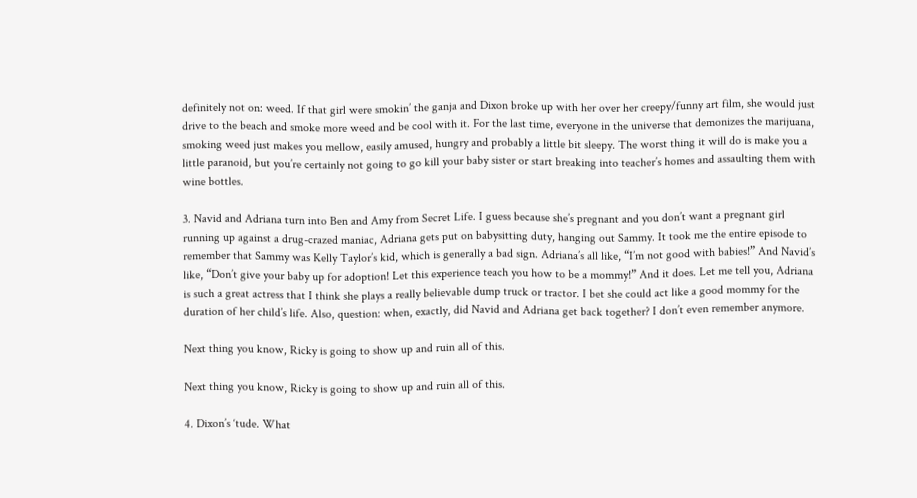definitely not on: weed. If that girl were smokin’ the ganja and Dixon broke up with her over her creepy/funny art film, she would just drive to the beach and smoke more weed and be cool with it. For the last time, everyone in the universe that demonizes the marijuana, smoking weed just makes you mellow, easily amused, hungry and probably a little bit sleepy. The worst thing it will do is make you a little paranoid, but you’re certainly not going to go kill your baby sister or start breaking into teacher’s homes and assaulting them with wine bottles.

3. Navid and Adriana turn into Ben and Amy from Secret Life. I guess because she’s pregnant and you don’t want a pregnant girl running up against a drug-crazed maniac, Adriana gets put on babysitting duty, hanging out Sammy. It took me the entire episode to remember that Sammy was Kelly Taylor’s kid, which is generally a bad sign. Adriana’s all like, “I’m not good with babies!” And Navid’s like, “Don’t give your baby up for adoption! Let this experience teach you how to be a mommy!” And it does. Let me tell you, Adriana is such a great actress that I think she plays a really believable dump truck or tractor. I bet she could act like a good mommy for the duration of her child’s life. Also, question: when, exactly, did Navid and Adriana get back together? I don’t even remember anymore.

Next thing you know, Ricky is going to show up and ruin all of this.

Next thing you know, Ricky is going to show up and ruin all of this.

4. Dixon’s ‘tude. What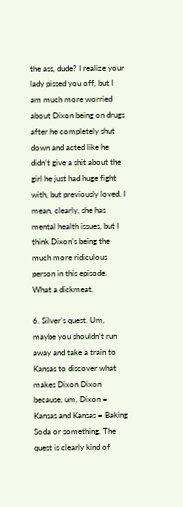the ass, dude? I realize your lady pissed you off, but I am much more worried about Dixon being on drugs after he completely shut down and acted like he didn’t give a shit about the girl he just had huge fight with, but previously loved. I mean, clearly, she has mental health issues, but I think Dixon’s being the much more ridiculous person in this episode. What a dickmeat.

6. Silver’s quest. Um, maybe you shouldn’t run away and take a train to Kansas to discover what makes Dixon Dixon because, um, Dixon = Kansas and Kansas = Baking Soda or something. The quest is clearly kind of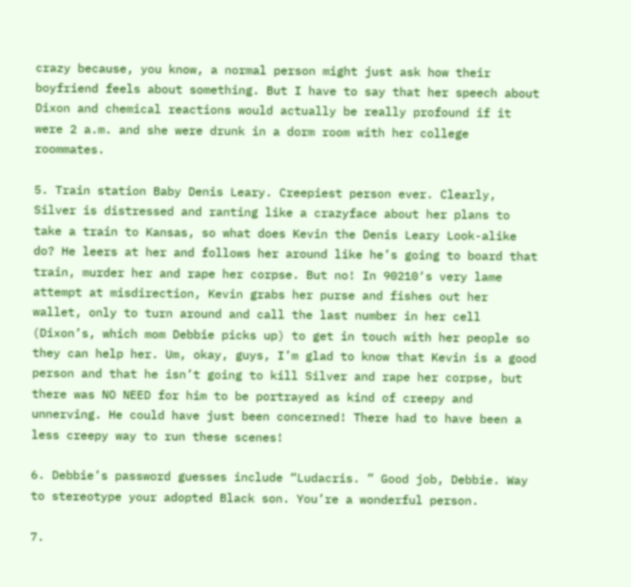crazy because, you know, a normal person might just ask how their boyfriend feels about something. But I have to say that her speech about Dixon and chemical reactions would actually be really profound if it were 2 a.m. and she were drunk in a dorm room with her college roommates.

5. Train station Baby Denis Leary. Creepiest person ever. Clearly, Silver is distressed and ranting like a crazyface about her plans to take a train to Kansas, so what does Kevin the Denis Leary Look-alike do? He leers at her and follows her around like he’s going to board that train, murder her and rape her corpse. But no! In 90210‘s very lame attempt at misdirection, Kevin grabs her purse and fishes out her wallet, only to turn around and call the last number in her cell (Dixon’s, which mom Debbie picks up) to get in touch with her people so they can help her. Um, okay, guys, I’m glad to know that Kevin is a good person and that he isn’t going to kill Silver and rape her corpse, but there was NO NEED for him to be portrayed as kind of creepy and unnerving. He could have just been concerned! There had to have been a less creepy way to run these scenes!

6. Debbie’s password guesses include “Ludacris. ” Good job, Debbie. Way to stereotype your adopted Black son. You’re a wonderful person.

7.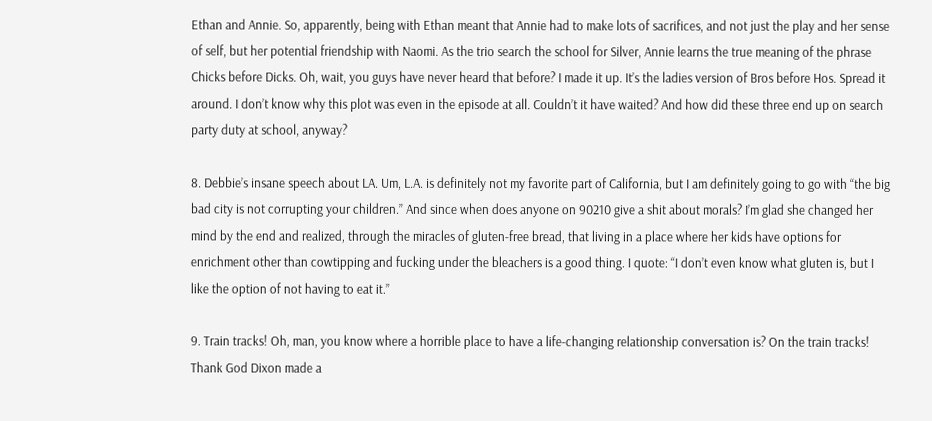Ethan and Annie. So, apparently, being with Ethan meant that Annie had to make lots of sacrifices, and not just the play and her sense of self, but her potential friendship with Naomi. As the trio search the school for Silver, Annie learns the true meaning of the phrase Chicks before Dicks. Oh, wait, you guys have never heard that before? I made it up. It’s the ladies version of Bros before Hos. Spread it around. I don’t know why this plot was even in the episode at all. Couldn’t it have waited? And how did these three end up on search party duty at school, anyway?

8. Debbie’s insane speech about LA. Um, L.A. is definitely not my favorite part of California, but I am definitely going to go with “the big bad city is not corrupting your children.” And since when does anyone on 90210 give a shit about morals? I’m glad she changed her mind by the end and realized, through the miracles of gluten-free bread, that living in a place where her kids have options for enrichment other than cowtipping and fucking under the bleachers is a good thing. I quote: “I don’t even know what gluten is, but I like the option of not having to eat it.”

9. Train tracks! Oh, man, you know where a horrible place to have a life-changing relationship conversation is? On the train tracks! Thank God Dixon made a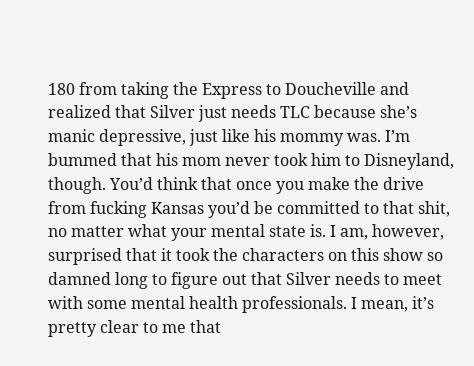180 from taking the Express to Doucheville and realized that Silver just needs TLC because she’s manic depressive, just like his mommy was. I’m bummed that his mom never took him to Disneyland, though. You’d think that once you make the drive from fucking Kansas you’d be committed to that shit, no matter what your mental state is. I am, however, surprised that it took the characters on this show so damned long to figure out that Silver needs to meet with some mental health professionals. I mean, it’s pretty clear to me that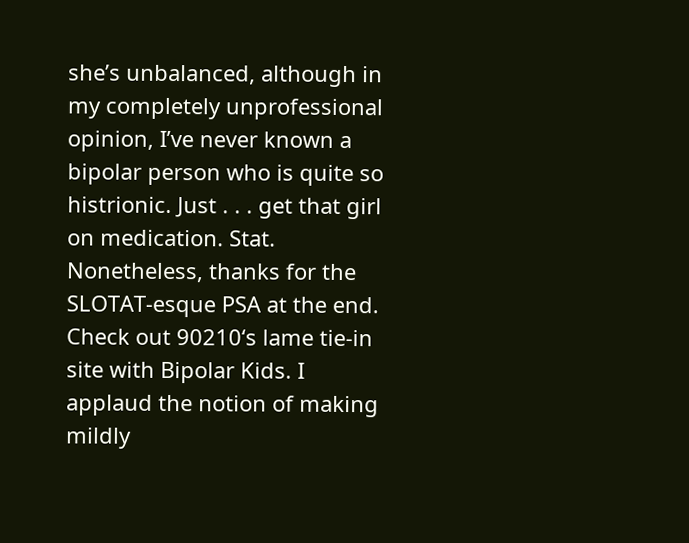she’s unbalanced, although in my completely unprofessional opinion, I’ve never known a bipolar person who is quite so histrionic. Just . . . get that girl on medication. Stat. Nonetheless, thanks for the SLOTAT-esque PSA at the end. Check out 90210‘s lame tie-in site with Bipolar Kids. I applaud the notion of making mildly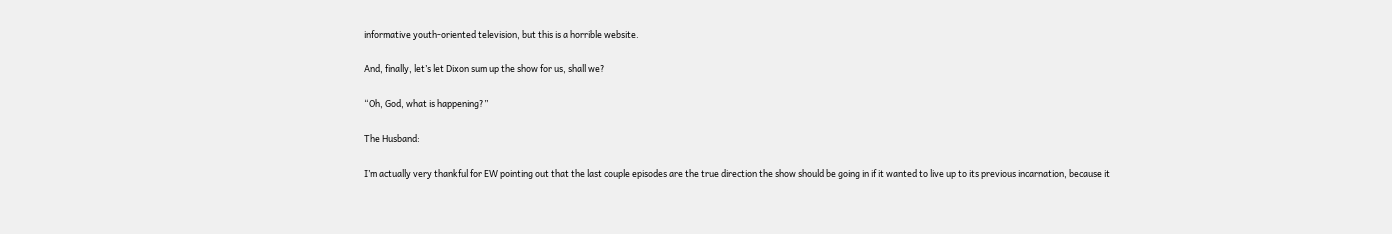informative youth-oriented television, but this is a horrible website.

And, finally, let’s let Dixon sum up the show for us, shall we?

“Oh, God, what is happening?”

The Husband:

I’m actually very thankful for EW pointing out that the last couple episodes are the true direction the show should be going in if it wanted to live up to its previous incarnation, because it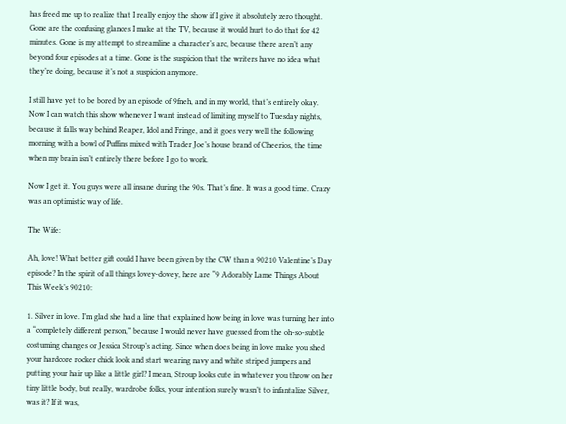has freed me up to realize that I really enjoy the show if I give it absolutely zero thought. Gone are the confusing glances I make at the TV, because it would hurt to do that for 42 minutes. Gone is my attempt to streamline a character’s arc, because there aren’t any beyond four episodes at a time. Gone is the suspicion that the writers have no idea what they’re doing, because it’s not a suspicion anymore.

I still have yet to be bored by an episode of 9fneh, and in my world, that’s entirely okay. Now I can watch this show whenever I want instead of limiting myself to Tuesday nights, because it falls way behind Reaper, Idol and Fringe, and it goes very well the following morning with a bowl of Puffins mixed with Trader Joe’s house brand of Cheerios, the time when my brain isn’t entirely there before I go to work.

Now I get it. You guys were all insane during the 90s. That’s fine. It was a good time. Crazy was an optimistic way of life.

The Wife:

Ah, love! What better gift could I have been given by the CW than a 90210 Valentine’s Day episode? In the spirit of all things lovey-dovey, here are “9 Adorably Lame Things About This Week’s 90210:

1. Silver in love. I’m glad she had a line that explained how being in love was turning her into a “completely different person,” because I would never have guessed from the oh-so-subtle costuming changes or Jessica Stroup’s acting. Since when does being in love make you shed your hardcore rocker chick look and start wearing navy and white striped jumpers and putting your hair up like a little girl? I mean, Stroup looks cute in whatever you throw on her tiny little body, but really, wardrobe folks, your intention surely wasn’t to infantalize Silver, was it? If it was,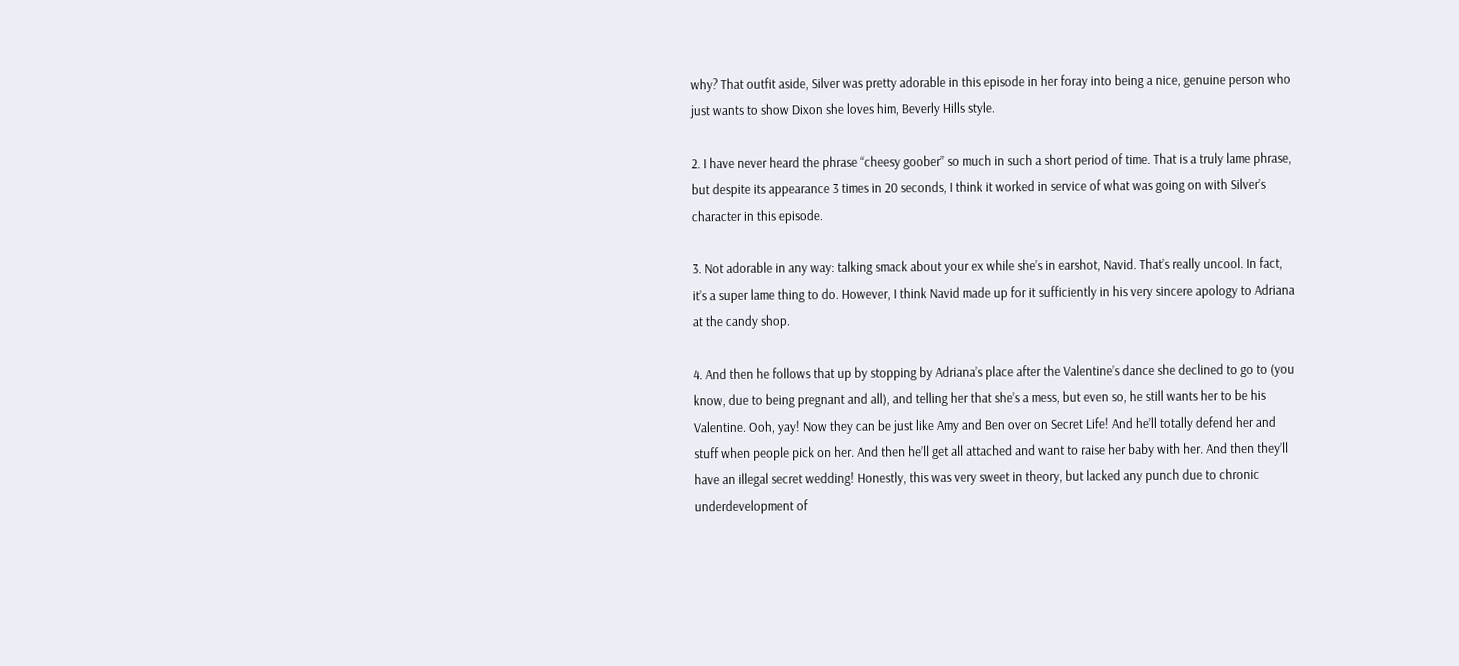why? That outfit aside, Silver was pretty adorable in this episode in her foray into being a nice, genuine person who just wants to show Dixon she loves him, Beverly Hills style.

2. I have never heard the phrase “cheesy goober” so much in such a short period of time. That is a truly lame phrase, but despite its appearance 3 times in 20 seconds, I think it worked in service of what was going on with Silver’s character in this episode.

3. Not adorable in any way: talking smack about your ex while she’s in earshot, Navid. That’s really uncool. In fact, it’s a super lame thing to do. However, I think Navid made up for it sufficiently in his very sincere apology to Adriana at the candy shop.

4. And then he follows that up by stopping by Adriana’s place after the Valentine’s dance she declined to go to (you know, due to being pregnant and all), and telling her that she’s a mess, but even so, he still wants her to be his Valentine. Ooh, yay! Now they can be just like Amy and Ben over on Secret Life! And he’ll totally defend her and stuff when people pick on her. And then he’ll get all attached and want to raise her baby with her. And then they’ll have an illegal secret wedding! Honestly, this was very sweet in theory, but lacked any punch due to chronic underdevelopment of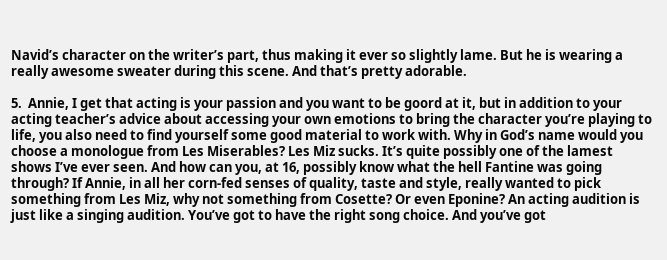Navid’s character on the writer’s part, thus making it ever so slightly lame. But he is wearing a really awesome sweater during this scene. And that’s pretty adorable.

5.  Annie, I get that acting is your passion and you want to be goord at it, but in addition to your acting teacher’s advice about accessing your own emotions to bring the character you’re playing to life, you also need to find yourself some good material to work with. Why in God’s name would you choose a monologue from Les Miserables? Les Miz sucks. It’s quite possibly one of the lamest shows I’ve ever seen. And how can you, at 16, possibly know what the hell Fantine was going through? If Annie, in all her corn-fed senses of quality, taste and style, really wanted to pick something from Les Miz, why not something from Cosette? Or even Eponine? An acting audition is just like a singing audition. You’ve got to have the right song choice. And you’ve got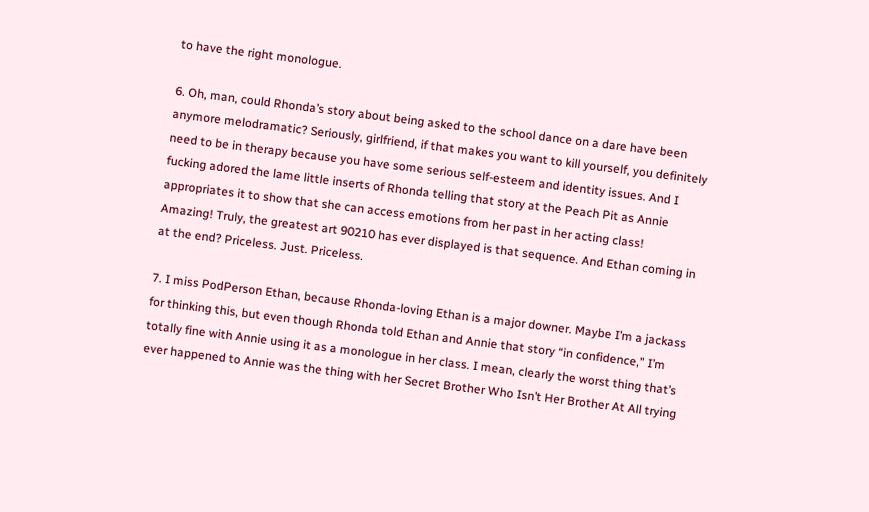to have the right monologue.

6. Oh, man, could Rhonda’s story about being asked to the school dance on a dare have been anymore melodramatic? Seriously, girlfriend, if that makes you want to kill yourself, you definitely need to be in therapy because you have some serious self-esteem and identity issues. And I fucking adored the lame little inserts of Rhonda telling that story at the Peach Pit as Annie appropriates it to show that she can access emotions from her past in her acting class! Amazing! Truly, the greatest art 90210 has ever displayed is that sequence. And Ethan coming in at the end? Priceless. Just. Priceless.

7. I miss PodPerson Ethan, because Rhonda-loving Ethan is a major downer. Maybe I’m a jackass for thinking this, but even though Rhonda told Ethan and Annie that story “in confidence,” I’m totally fine with Annie using it as a monologue in her class. I mean, clearly the worst thing that’s ever happened to Annie was the thing with her Secret Brother Who Isn’t Her Brother At All trying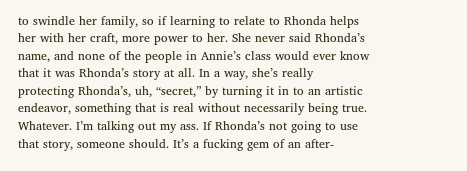to swindle her family, so if learning to relate to Rhonda helps her with her craft, more power to her. She never said Rhonda’s name, and none of the people in Annie’s class would ever know that it was Rhonda’s story at all. In a way, she’s really protecting Rhonda’s, uh, “secret,” by turning it in to an artistic endeavor, something that is real without necessarily being true. Whatever. I’m talking out my ass. If Rhonda’s not going to use that story, someone should. It’s a fucking gem of an after-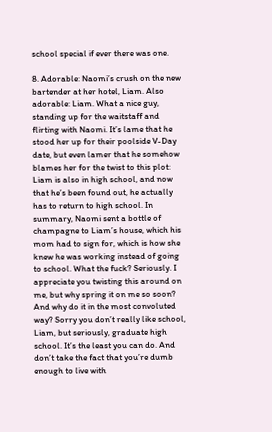school special if ever there was one.

8. Adorable: Naomi’s crush on the new bartender at her hotel, Liam. Also adorable: Liam. What a nice guy, standing up for the waitstaff and flirting with Naomi. It’s lame that he stood her up for their poolside V-Day date, but even lamer that he somehow blames her for the twist to this plot: Liam is also in high school, and now that he’s been found out, he actually has to return to high school. In summary, Naomi sent a bottle of champagne to Liam’s house, which his mom had to sign for, which is how she knew he was working instead of going to school. What the fuck? Seriously. I appreciate you twisting this around on me, but why spring it on me so soon? And why do it in the most convoluted way? Sorry you don’t really like school, Liam, but seriously, graduate high school. It’s the least you can do. And don’t take the fact that you’re dumb enough to live with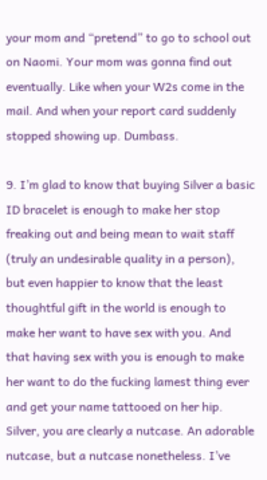your mom and “pretend” to go to school out on Naomi. Your mom was gonna find out eventually. Like when your W2s come in the mail. And when your report card suddenly stopped showing up. Dumbass.

9. I’m glad to know that buying Silver a basic ID bracelet is enough to make her stop freaking out and being mean to wait staff (truly an undesirable quality in a person), but even happier to know that the least thoughtful gift in the world is enough to make her want to have sex with you. And that having sex with you is enough to make her want to do the fucking lamest thing ever and get your name tattooed on her hip. Silver, you are clearly a nutcase. An adorable nutcase, but a nutcase nonetheless. I’ve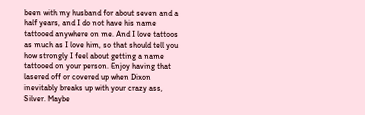been with my husband for about seven and a half years, and I do not have his name tattooed anywhere on me. And I love tattoos as much as I love him, so that should tell you how strongly I feel about getting a name tattooed on your person. Enjoy having that lasered off or covered up when Dixon inevitably breaks up with your crazy ass, Silver. Maybe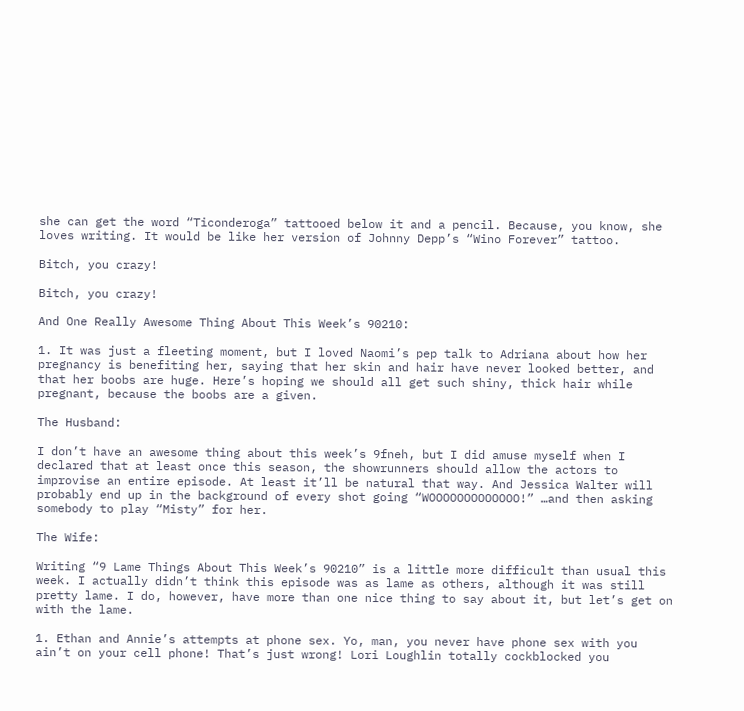she can get the word “Ticonderoga” tattooed below it and a pencil. Because, you know, she loves writing. It would be like her version of Johnny Depp’s “Wino Forever” tattoo.

Bitch, you crazy!

Bitch, you crazy!

And One Really Awesome Thing About This Week’s 90210:

1. It was just a fleeting moment, but I loved Naomi’s pep talk to Adriana about how her pregnancy is benefiting her, saying that her skin and hair have never looked better, and that her boobs are huge. Here’s hoping we should all get such shiny, thick hair while pregnant, because the boobs are a given.

The Husband:

I don’t have an awesome thing about this week’s 9fneh, but I did amuse myself when I declared that at least once this season, the showrunners should allow the actors to improvise an entire episode. At least it’ll be natural that way. And Jessica Walter will probably end up in the background of every shot going “WOOOOOOOOOOOOO!” …and then asking somebody to play “Misty” for her.

The Wife:

Writing “9 Lame Things About This Week’s 90210” is a little more difficult than usual this week. I actually didn’t think this episode was as lame as others, although it was still pretty lame. I do, however, have more than one nice thing to say about it, but let’s get on with the lame.

1. Ethan and Annie’s attempts at phone sex. Yo, man, you never have phone sex with you ain’t on your cell phone! That’s just wrong! Lori Loughlin totally cockblocked you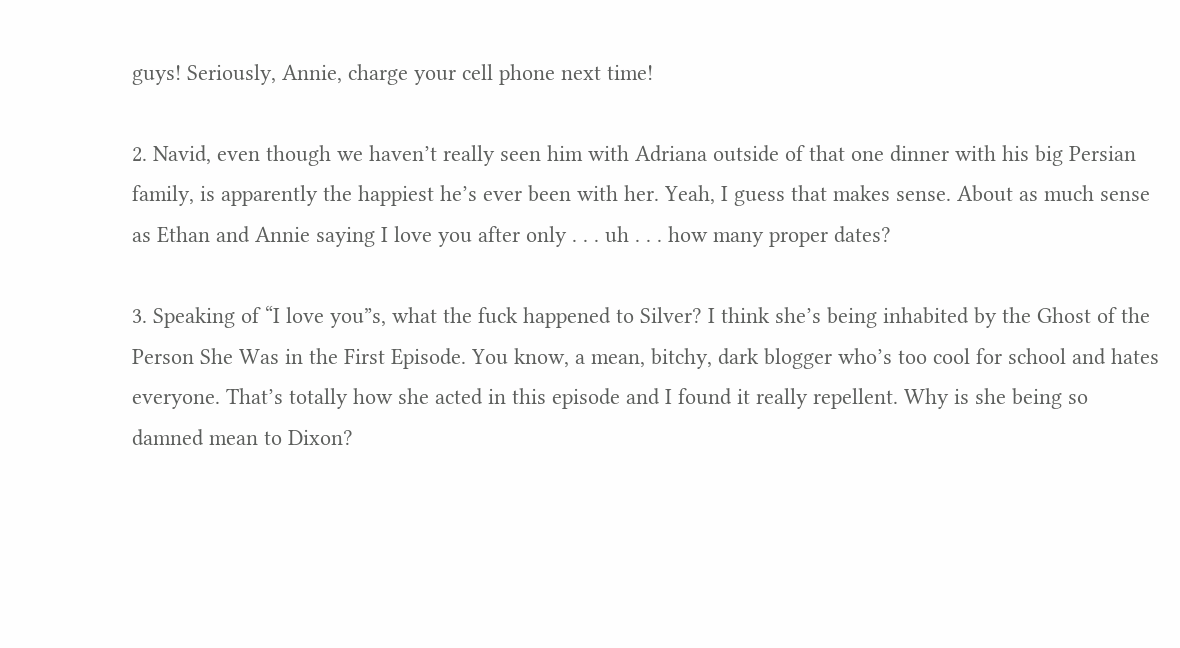guys! Seriously, Annie, charge your cell phone next time!

2. Navid, even though we haven’t really seen him with Adriana outside of that one dinner with his big Persian family, is apparently the happiest he’s ever been with her. Yeah, I guess that makes sense. About as much sense as Ethan and Annie saying I love you after only . . . uh . . . how many proper dates?

3. Speaking of “I love you”s, what the fuck happened to Silver? I think she’s being inhabited by the Ghost of the Person She Was in the First Episode. You know, a mean, bitchy, dark blogger who’s too cool for school and hates everyone. That’s totally how she acted in this episode and I found it really repellent. Why is she being so damned mean to Dixon?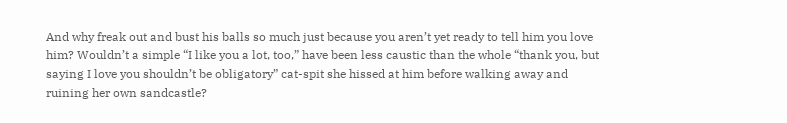And why freak out and bust his balls so much just because you aren’t yet ready to tell him you love him? Wouldn’t a simple “I like you a lot, too,” have been less caustic than the whole “thank you, but saying I love you shouldn’t be obligatory” cat-spit she hissed at him before walking away and ruining her own sandcastle?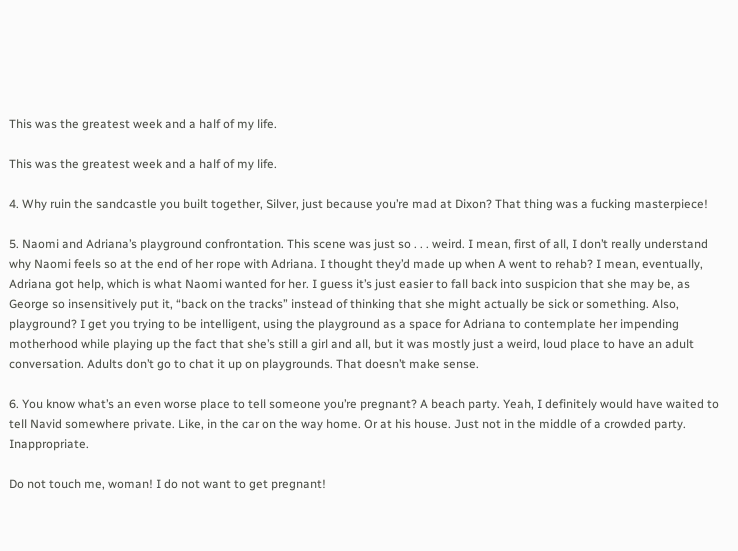This was the greatest week and a half of my life.

This was the greatest week and a half of my life.

4. Why ruin the sandcastle you built together, Silver, just because you’re mad at Dixon? That thing was a fucking masterpiece!

5. Naomi and Adriana’s playground confrontation. This scene was just so . . . weird. I mean, first of all, I don’t really understand why Naomi feels so at the end of her rope with Adriana. I thought they’d made up when A went to rehab? I mean, eventually, Adriana got help, which is what Naomi wanted for her. I guess it’s just easier to fall back into suspicion that she may be, as George so insensitively put it, “back on the tracks” instead of thinking that she might actually be sick or something. Also, playground? I get you trying to be intelligent, using the playground as a space for Adriana to contemplate her impending motherhood while playing up the fact that she’s still a girl and all, but it was mostly just a weird, loud place to have an adult conversation. Adults don’t go to chat it up on playgrounds. That doesn’t make sense.

6. You know what’s an even worse place to tell someone you’re pregnant? A beach party. Yeah, I definitely would have waited to tell Navid somewhere private. Like, in the car on the way home. Or at his house. Just not in the middle of a crowded party. Inappropriate.

Do not touch me, woman! I do not want to get pregnant!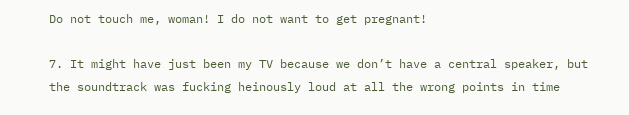Do not touch me, woman! I do not want to get pregnant!

7. It might have just been my TV because we don’t have a central speaker, but the soundtrack was fucking heinously loud at all the wrong points in time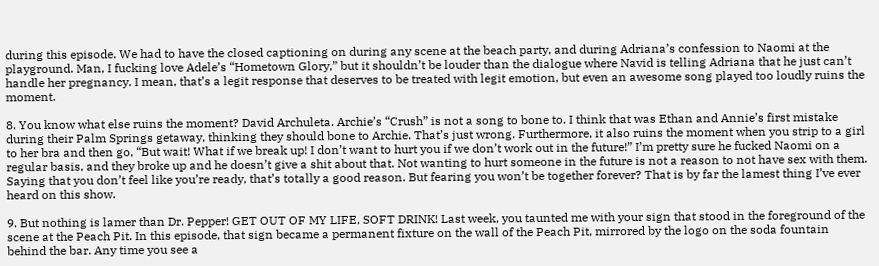during this episode. We had to have the closed captioning on during any scene at the beach party, and during Adriana’s confession to Naomi at the playground. Man, I fucking love Adele’s “Hometown Glory,” but it shouldn’t be louder than the dialogue where Navid is telling Adriana that he just can’t handle her pregnancy. I mean, that’s a legit response that deserves to be treated with legit emotion, but even an awesome song played too loudly ruins the moment.

8. You know what else ruins the moment? David Archuleta. Archie’s “Crush” is not a song to bone to. I think that was Ethan and Annie’s first mistake during their Palm Springs getaway, thinking they should bone to Archie. That’s just wrong. Furthermore, it also ruins the moment when you strip to a girl to her bra and then go, “But wait! What if we break up! I don’t want to hurt you if we don’t work out in the future!” I’m pretty sure he fucked Naomi on a regular basis, and they broke up and he doesn’t give a shit about that. Not wanting to hurt someone in the future is not a reason to not have sex with them. Saying that you don’t feel like you’re ready, that’s totally a good reason. But fearing you won’t be together forever? That is by far the lamest thing I’ve ever heard on this show.

9. But nothing is lamer than Dr. Pepper! GET OUT OF MY LIFE, SOFT DRINK! Last week, you taunted me with your sign that stood in the foreground of the scene at the Peach Pit. In this episode, that sign became a permanent fixture on the wall of the Peach Pit, mirrored by the logo on the soda fountain behind the bar. Any time you see a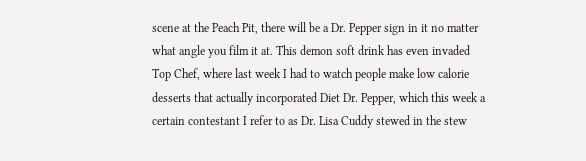scene at the Peach Pit, there will be a Dr. Pepper sign in it no matter what angle you film it at. This demon soft drink has even invaded Top Chef, where last week I had to watch people make low calorie desserts that actually incorporated Diet Dr. Pepper, which this week a certain contestant I refer to as Dr. Lisa Cuddy stewed in the stew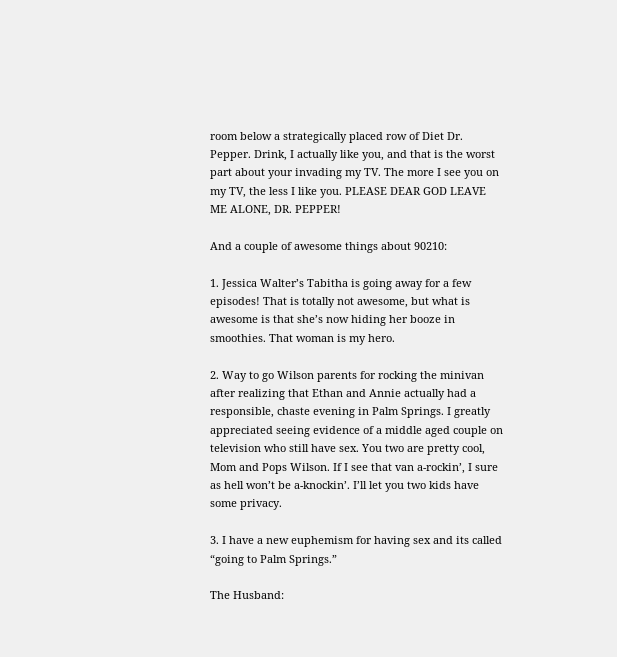room below a strategically placed row of Diet Dr. Pepper. Drink, I actually like you, and that is the worst part about your invading my TV. The more I see you on my TV, the less I like you. PLEASE DEAR GOD LEAVE ME ALONE, DR. PEPPER!

And a couple of awesome things about 90210:

1. Jessica Walter’s Tabitha is going away for a few episodes! That is totally not awesome, but what is awesome is that she’s now hiding her booze in smoothies. That woman is my hero.

2. Way to go Wilson parents for rocking the minivan after realizing that Ethan and Annie actually had a responsible, chaste evening in Palm Springs. I greatly appreciated seeing evidence of a middle aged couple on television who still have sex. You two are pretty cool, Mom and Pops Wilson. If I see that van a-rockin’, I sure as hell won’t be a-knockin’. I’ll let you two kids have some privacy.

3. I have a new euphemism for having sex and its called “going to Palm Springs.”

The Husband: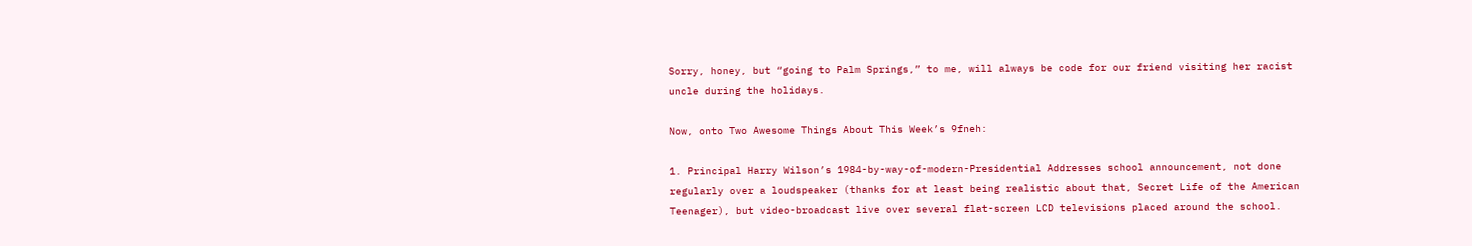Sorry, honey, but “going to Palm Springs,” to me, will always be code for our friend visiting her racist uncle during the holidays.

Now, onto Two Awesome Things About This Week’s 9fneh:

1. Principal Harry Wilson’s 1984-by-way-of-modern-Presidential Addresses school announcement, not done regularly over a loudspeaker (thanks for at least being realistic about that, Secret Life of the American Teenager), but video-broadcast live over several flat-screen LCD televisions placed around the school.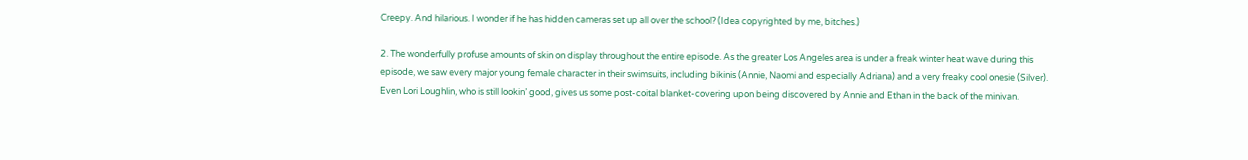Creepy. And hilarious. I wonder if he has hidden cameras set up all over the school? (Idea copyrighted by me, bitches.)

2. The wonderfully profuse amounts of skin on display throughout the entire episode. As the greater Los Angeles area is under a freak winter heat wave during this episode, we saw every major young female character in their swimsuits, including bikinis (Annie, Naomi and especially Adriana) and a very freaky cool onesie (Silver). Even Lori Loughlin, who is still lookin’ good, gives us some post-coital blanket-covering upon being discovered by Annie and Ethan in the back of the minivan.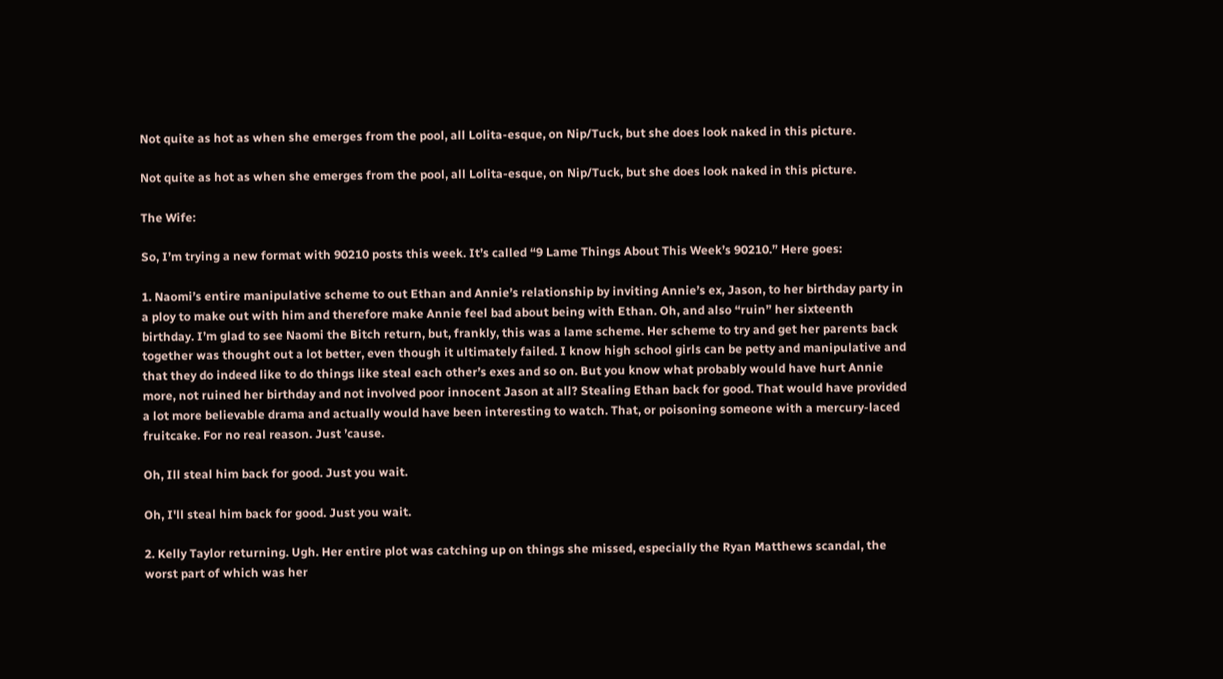Not quite as hot as when she emerges from the pool, all Lolita-esque, on Nip/Tuck, but she does look naked in this picture.

Not quite as hot as when she emerges from the pool, all Lolita-esque, on Nip/Tuck, but she does look naked in this picture.

The Wife:

So, I’m trying a new format with 90210 posts this week. It’s called “9 Lame Things About This Week’s 90210.” Here goes:

1. Naomi’s entire manipulative scheme to out Ethan and Annie’s relationship by inviting Annie’s ex, Jason, to her birthday party in a ploy to make out with him and therefore make Annie feel bad about being with Ethan. Oh, and also “ruin” her sixteenth birthday. I’m glad to see Naomi the Bitch return, but, frankly, this was a lame scheme. Her scheme to try and get her parents back together was thought out a lot better, even though it ultimately failed. I know high school girls can be petty and manipulative and that they do indeed like to do things like steal each other’s exes and so on. But you know what probably would have hurt Annie more, not ruined her birthday and not involved poor innocent Jason at all? Stealing Ethan back for good. That would have provided a lot more believable drama and actually would have been interesting to watch. That, or poisoning someone with a mercury-laced fruitcake. For no real reason. Just ’cause.

Oh, Ill steal him back for good. Just you wait.

Oh, I'll steal him back for good. Just you wait.

2. Kelly Taylor returning. Ugh. Her entire plot was catching up on things she missed, especially the Ryan Matthews scandal, the worst part of which was her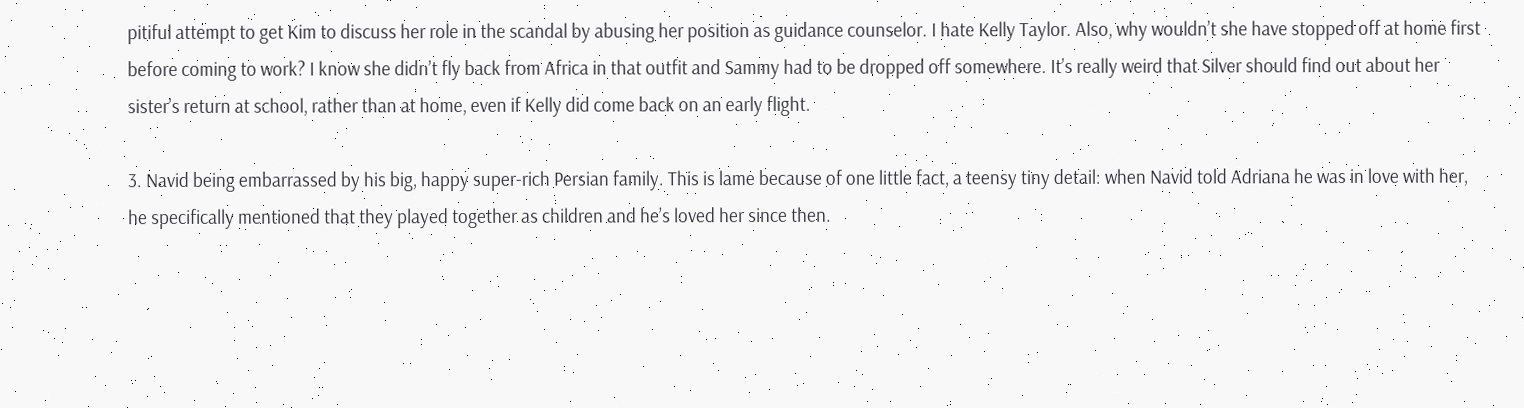pitiful attempt to get Kim to discuss her role in the scandal by abusing her position as guidance counselor. I hate Kelly Taylor. Also, why wouldn’t she have stopped off at home first before coming to work? I know she didn’t fly back from Africa in that outfit and Sammy had to be dropped off somewhere. It’s really weird that Silver should find out about her sister’s return at school, rather than at home, even if Kelly did come back on an early flight.

3. Navid being embarrassed by his big, happy super-rich Persian family. This is lame because of one little fact, a teensy tiny detail: when Navid told Adriana he was in love with her, he specifically mentioned that they played together as children and he’s loved her since then.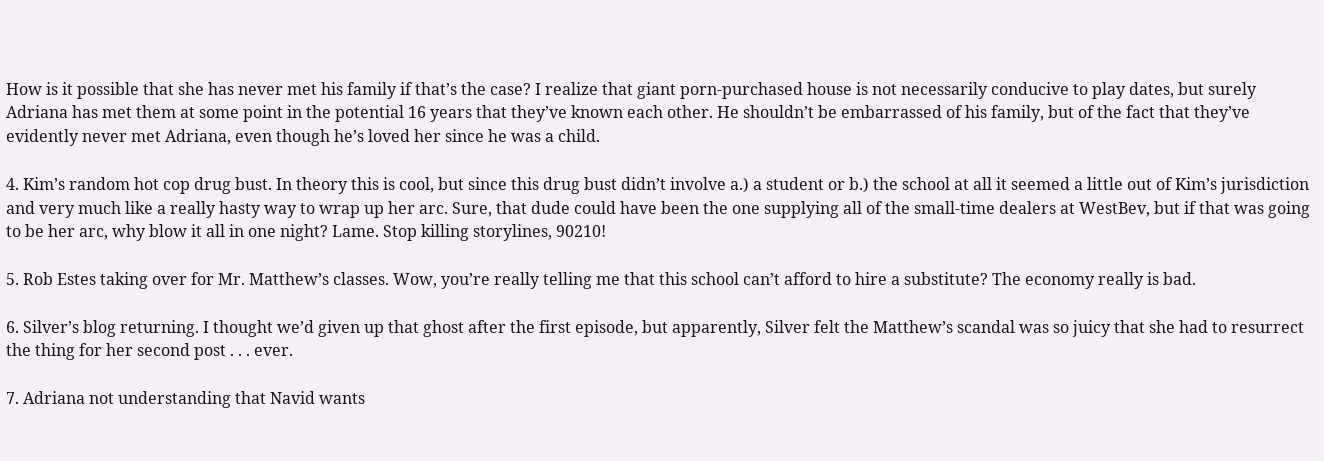How is it possible that she has never met his family if that’s the case? I realize that giant porn-purchased house is not necessarily conducive to play dates, but surely Adriana has met them at some point in the potential 16 years that they’ve known each other. He shouldn’t be embarrassed of his family, but of the fact that they’ve evidently never met Adriana, even though he’s loved her since he was a child.

4. Kim’s random hot cop drug bust. In theory this is cool, but since this drug bust didn’t involve a.) a student or b.) the school at all it seemed a little out of Kim’s jurisdiction and very much like a really hasty way to wrap up her arc. Sure, that dude could have been the one supplying all of the small-time dealers at WestBev, but if that was going to be her arc, why blow it all in one night? Lame. Stop killing storylines, 90210!

5. Rob Estes taking over for Mr. Matthew’s classes. Wow, you’re really telling me that this school can’t afford to hire a substitute? The economy really is bad.

6. Silver’s blog returning. I thought we’d given up that ghost after the first episode, but apparently, Silver felt the Matthew’s scandal was so juicy that she had to resurrect the thing for her second post . . . ever.

7. Adriana not understanding that Navid wants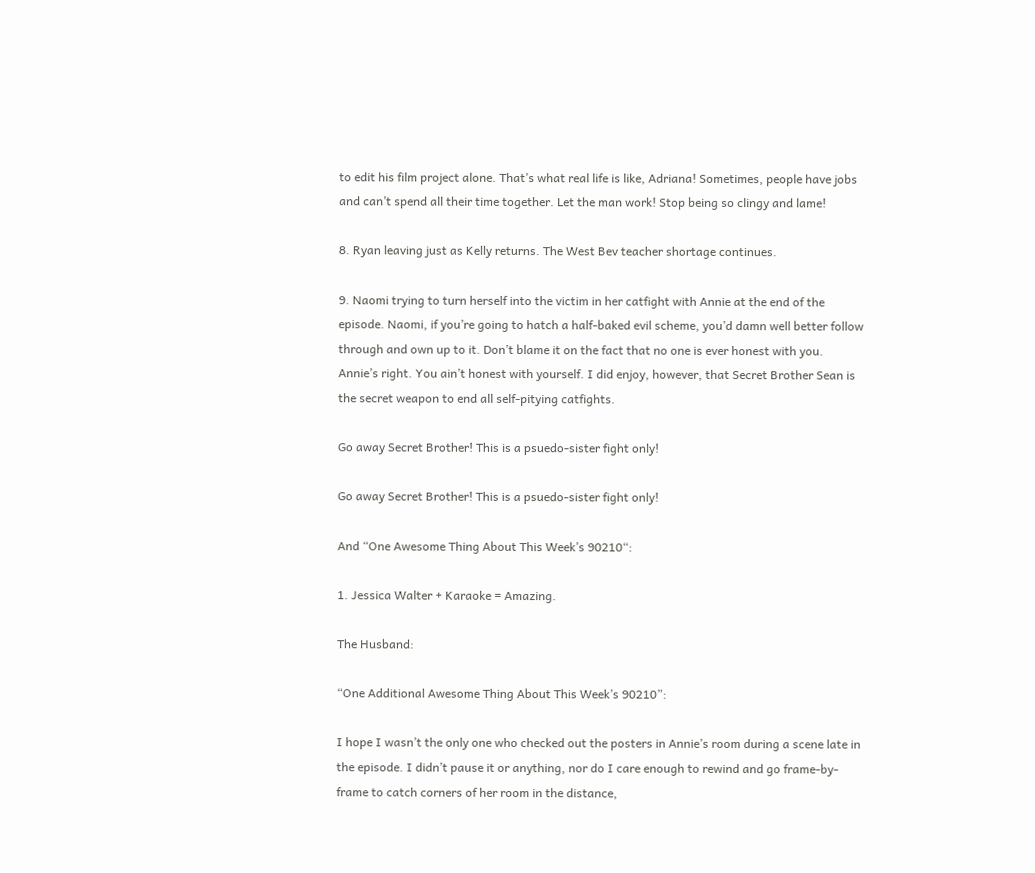to edit his film project alone. That’s what real life is like, Adriana! Sometimes, people have jobs and can’t spend all their time together. Let the man work! Stop being so clingy and lame!

8. Ryan leaving just as Kelly returns. The West Bev teacher shortage continues.

9. Naomi trying to turn herself into the victim in her catfight with Annie at the end of the episode. Naomi, if you’re going to hatch a half-baked evil scheme, you’d damn well better follow through and own up to it. Don’t blame it on the fact that no one is ever honest with you. Annie’s right. You ain’t honest with yourself. I did enjoy, however, that Secret Brother Sean is the secret weapon to end all self-pitying catfights.

Go away Secret Brother! This is a psuedo-sister fight only!

Go away Secret Brother! This is a psuedo-sister fight only!

And “One Awesome Thing About This Week’s 90210“:

1. Jessica Walter + Karaoke = Amazing.

The Husband:

“One Additional Awesome Thing About This Week’s 90210”:

I hope I wasn’t the only one who checked out the posters in Annie’s room during a scene late in the episode. I didn’t pause it or anything, nor do I care enough to rewind and go frame-by-frame to catch corners of her room in the distance,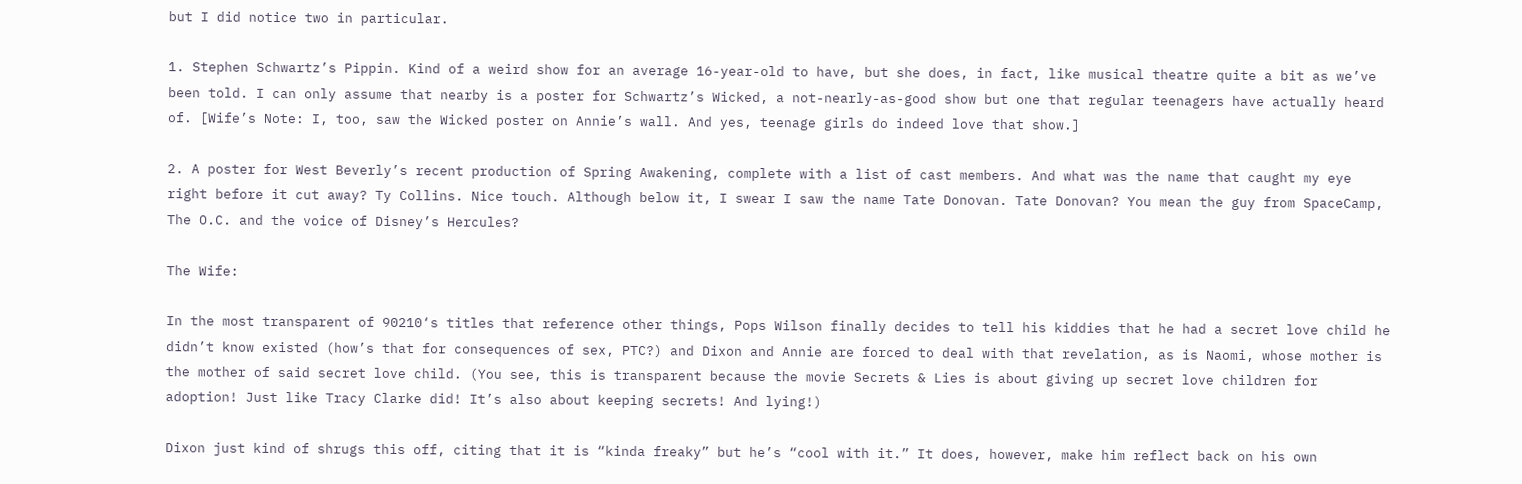but I did notice two in particular.

1. Stephen Schwartz’s Pippin. Kind of a weird show for an average 16-year-old to have, but she does, in fact, like musical theatre quite a bit as we’ve been told. I can only assume that nearby is a poster for Schwartz’s Wicked, a not-nearly-as-good show but one that regular teenagers have actually heard of. [Wife’s Note: I, too, saw the Wicked poster on Annie’s wall. And yes, teenage girls do indeed love that show.]

2. A poster for West Beverly’s recent production of Spring Awakening, complete with a list of cast members. And what was the name that caught my eye right before it cut away? Ty Collins. Nice touch. Although below it, I swear I saw the name Tate Donovan. Tate Donovan? You mean the guy from SpaceCamp, The O.C. and the voice of Disney’s Hercules?

The Wife:

In the most transparent of 90210‘s titles that reference other things, Pops Wilson finally decides to tell his kiddies that he had a secret love child he didn’t know existed (how’s that for consequences of sex, PTC?) and Dixon and Annie are forced to deal with that revelation, as is Naomi, whose mother is the mother of said secret love child. (You see, this is transparent because the movie Secrets & Lies is about giving up secret love children for adoption! Just like Tracy Clarke did! It’s also about keeping secrets! And lying!)

Dixon just kind of shrugs this off, citing that it is “kinda freaky” but he’s “cool with it.” It does, however, make him reflect back on his own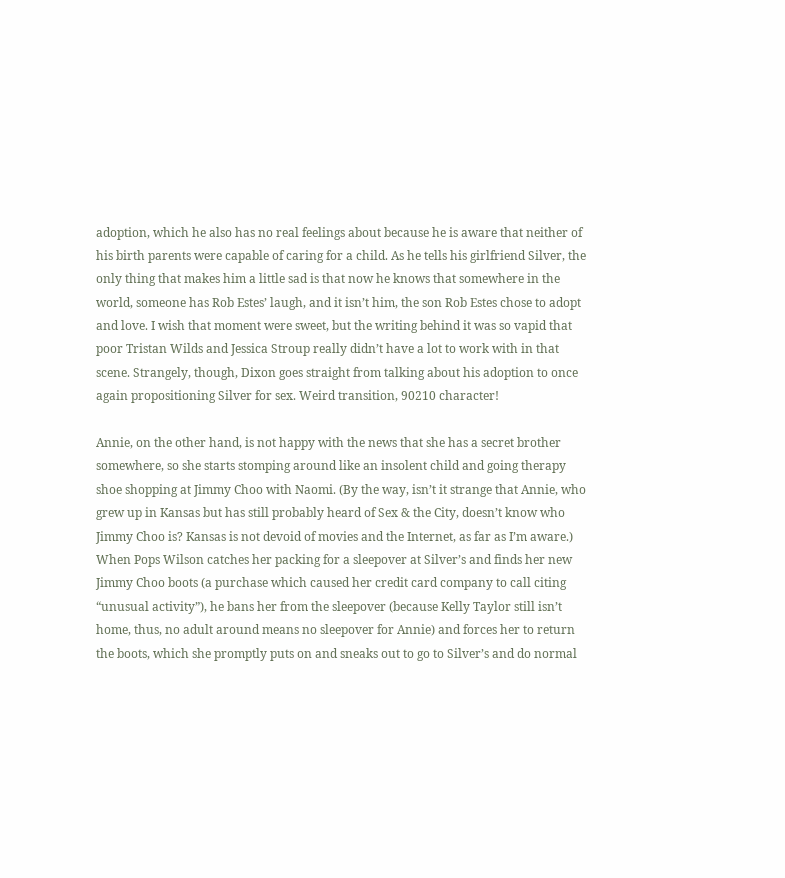adoption, which he also has no real feelings about because he is aware that neither of his birth parents were capable of caring for a child. As he tells his girlfriend Silver, the only thing that makes him a little sad is that now he knows that somewhere in the world, someone has Rob Estes’ laugh, and it isn’t him, the son Rob Estes chose to adopt and love. I wish that moment were sweet, but the writing behind it was so vapid that poor Tristan Wilds and Jessica Stroup really didn’t have a lot to work with in that scene. Strangely, though, Dixon goes straight from talking about his adoption to once again propositioning Silver for sex. Weird transition, 90210 character!

Annie, on the other hand, is not happy with the news that she has a secret brother somewhere, so she starts stomping around like an insolent child and going therapy shoe shopping at Jimmy Choo with Naomi. (By the way, isn’t it strange that Annie, who grew up in Kansas but has still probably heard of Sex & the City, doesn’t know who Jimmy Choo is? Kansas is not devoid of movies and the Internet, as far as I’m aware.) When Pops Wilson catches her packing for a sleepover at Silver’s and finds her new Jimmy Choo boots (a purchase which caused her credit card company to call citing “unusual activity”), he bans her from the sleepover (because Kelly Taylor still isn’t home, thus, no adult around means no sleepover for Annie) and forces her to return the boots, which she promptly puts on and sneaks out to go to Silver’s and do normal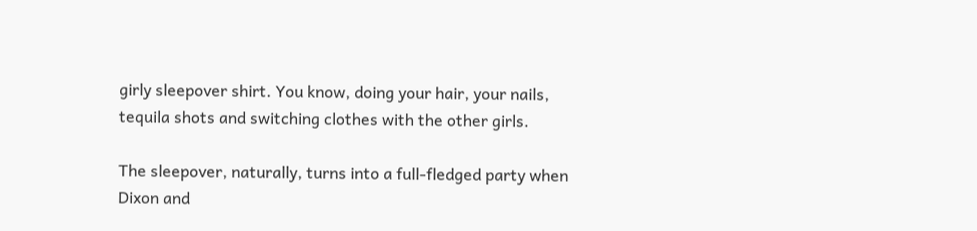girly sleepover shirt. You know, doing your hair, your nails, tequila shots and switching clothes with the other girls.

The sleepover, naturally, turns into a full-fledged party when Dixon and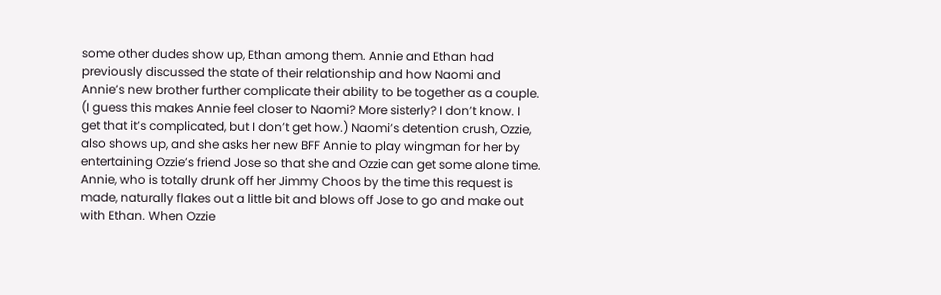some other dudes show up, Ethan among them. Annie and Ethan had previously discussed the state of their relationship and how Naomi and Annie’s new brother further complicate their ability to be together as a couple. (I guess this makes Annie feel closer to Naomi? More sisterly? I don’t know. I get that it’s complicated, but I don’t get how.) Naomi’s detention crush, Ozzie, also shows up, and she asks her new BFF Annie to play wingman for her by entertaining Ozzie’s friend Jose so that she and Ozzie can get some alone time. Annie, who is totally drunk off her Jimmy Choos by the time this request is made, naturally flakes out a little bit and blows off Jose to go and make out with Ethan. When Ozzie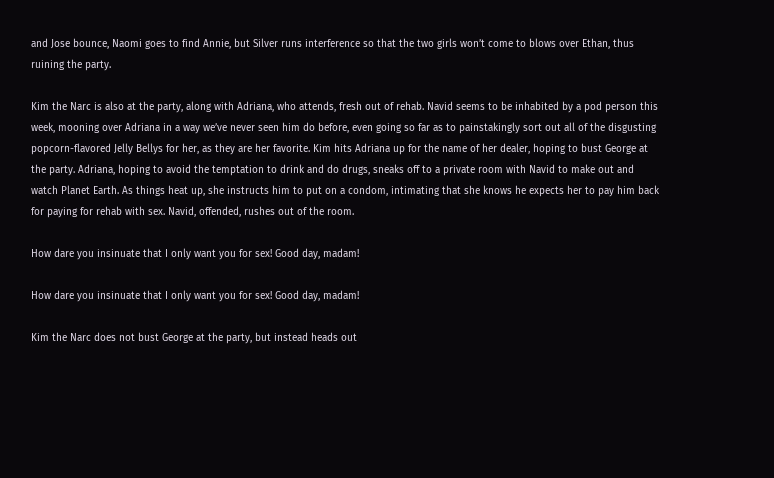and Jose bounce, Naomi goes to find Annie, but Silver runs interference so that the two girls won’t come to blows over Ethan, thus ruining the party.

Kim the Narc is also at the party, along with Adriana, who attends, fresh out of rehab. Navid seems to be inhabited by a pod person this week, mooning over Adriana in a way we’ve never seen him do before, even going so far as to painstakingly sort out all of the disgusting popcorn-flavored Jelly Bellys for her, as they are her favorite. Kim hits Adriana up for the name of her dealer, hoping to bust George at the party. Adriana, hoping to avoid the temptation to drink and do drugs, sneaks off to a private room with Navid to make out and watch Planet Earth. As things heat up, she instructs him to put on a condom, intimating that she knows he expects her to pay him back for paying for rehab with sex. Navid, offended, rushes out of the room.

How dare you insinuate that I only want you for sex! Good day, madam!

How dare you insinuate that I only want you for sex! Good day, madam!

Kim the Narc does not bust George at the party, but instead heads out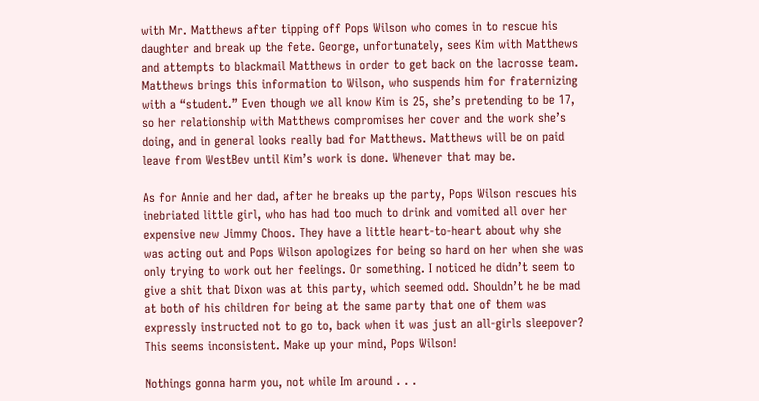with Mr. Matthews after tipping off Pops Wilson who comes in to rescue his daughter and break up the fete. George, unfortunately, sees Kim with Matthews and attempts to blackmail Matthews in order to get back on the lacrosse team. Matthews brings this information to Wilson, who suspends him for fraternizing with a “student.” Even though we all know Kim is 25, she’s pretending to be 17, so her relationship with Matthews compromises her cover and the work she’s doing, and in general looks really bad for Matthews. Matthews will be on paid leave from WestBev until Kim’s work is done. Whenever that may be.

As for Annie and her dad, after he breaks up the party, Pops Wilson rescues his inebriated little girl, who has had too much to drink and vomited all over her expensive new Jimmy Choos. They have a little heart-to-heart about why she was acting out and Pops Wilson apologizes for being so hard on her when she was only trying to work out her feelings. Or something. I noticed he didn’t seem to give a shit that Dixon was at this party, which seemed odd. Shouldn’t he be mad at both of his children for being at the same party that one of them was expressly instructed not to go to, back when it was just an all-girls sleepover? This seems inconsistent. Make up your mind, Pops Wilson!

Nothings gonna harm you, not while Im around . . .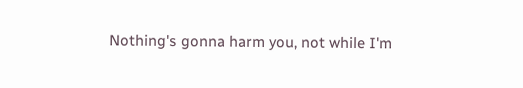Nothing's gonna harm you, not while I'm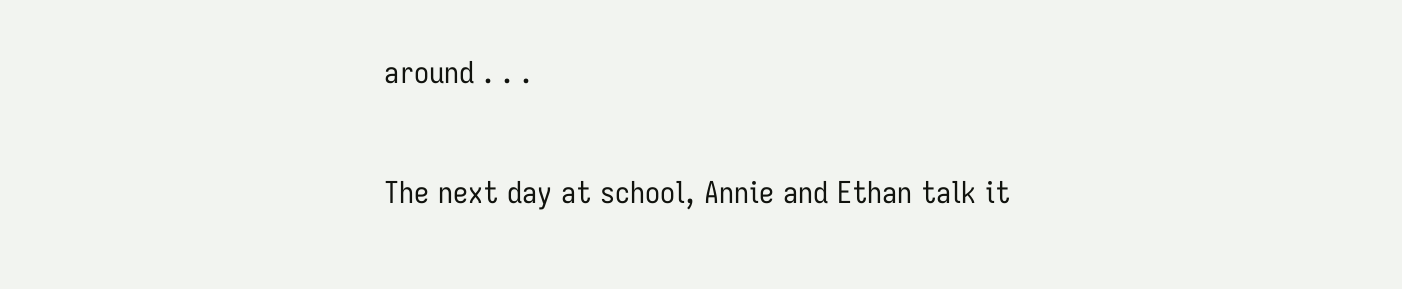around . . .

The next day at school, Annie and Ethan talk it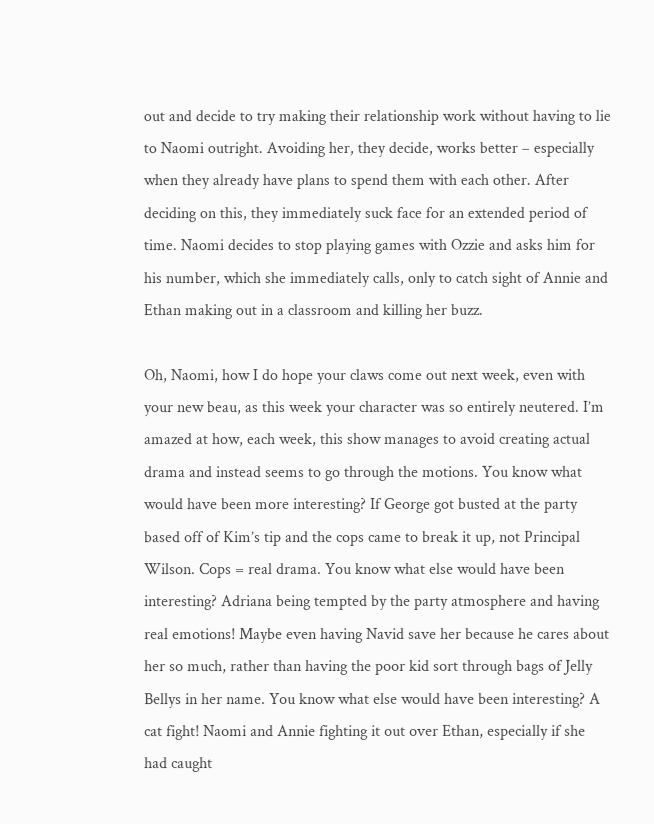out and decide to try making their relationship work without having to lie to Naomi outright. Avoiding her, they decide, works better – especially when they already have plans to spend them with each other. After deciding on this, they immediately suck face for an extended period of time. Naomi decides to stop playing games with Ozzie and asks him for his number, which she immediately calls, only to catch sight of Annie and Ethan making out in a classroom and killing her buzz.

Oh, Naomi, how I do hope your claws come out next week, even with your new beau, as this week your character was so entirely neutered. I’m amazed at how, each week, this show manages to avoid creating actual drama and instead seems to go through the motions. You know what would have been more interesting? If George got busted at the party based off of Kim’s tip and the cops came to break it up, not Principal Wilson. Cops = real drama. You know what else would have been interesting? Adriana being tempted by the party atmosphere and having real emotions! Maybe even having Navid save her because he cares about her so much, rather than having the poor kid sort through bags of Jelly Bellys in her name. You know what else would have been interesting? A cat fight! Naomi and Annie fighting it out over Ethan, especially if she had caught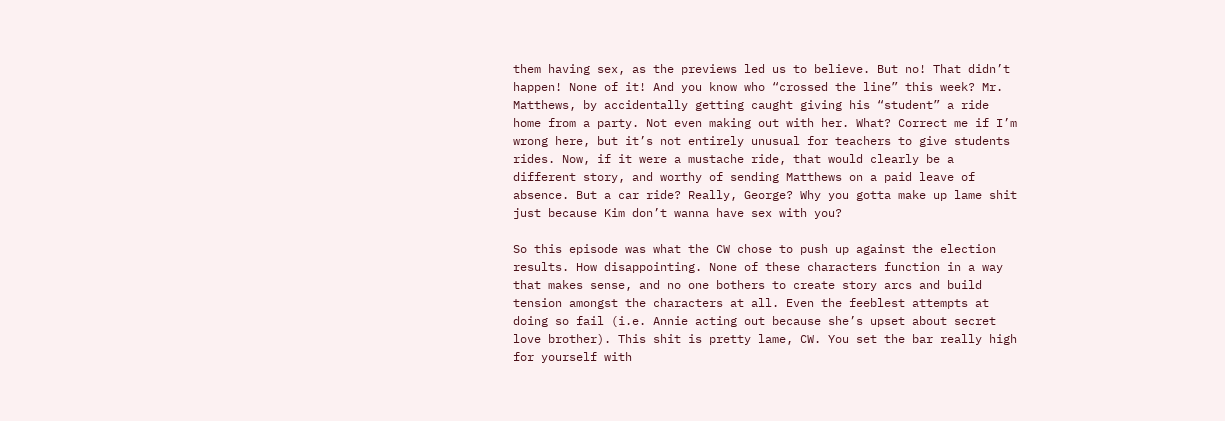them having sex, as the previews led us to believe. But no! That didn’t happen! None of it! And you know who “crossed the line” this week? Mr. Matthews, by accidentally getting caught giving his “student” a ride home from a party. Not even making out with her. What? Correct me if I’m wrong here, but it’s not entirely unusual for teachers to give students rides. Now, if it were a mustache ride, that would clearly be a different story, and worthy of sending Matthews on a paid leave of absence. But a car ride? Really, George? Why you gotta make up lame shit just because Kim don’t wanna have sex with you?

So this episode was what the CW chose to push up against the election results. How disappointing. None of these characters function in a way that makes sense, and no one bothers to create story arcs and build tension amongst the characters at all. Even the feeblest attempts at doing so fail (i.e. Annie acting out because she’s upset about secret love brother). This shit is pretty lame, CW. You set the bar really high for yourself with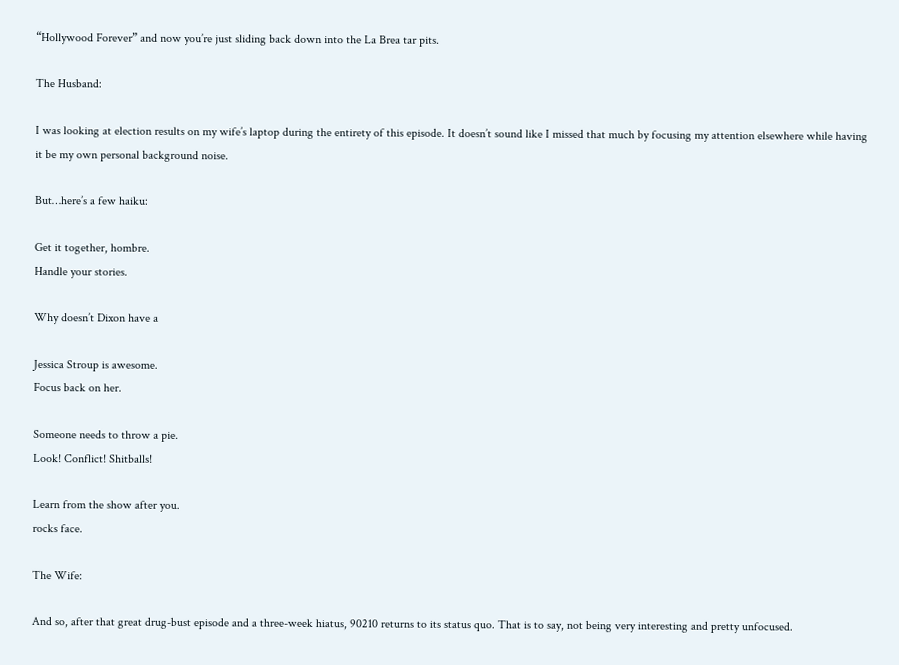“Hollywood Forever” and now you’re just sliding back down into the La Brea tar pits.

The Husband:

I was looking at election results on my wife’s laptop during the entirety of this episode. It doesn’t sound like I missed that much by focusing my attention elsewhere while having it be my own personal background noise.

But…here’s a few haiku:

Get it together, hombre.
Handle your stories.

Why doesn’t Dixon have a

Jessica Stroup is awesome.
Focus back on her.

Someone needs to throw a pie.
Look! Conflict! Shitballs!

Learn from the show after you.
rocks face.

The Wife:

And so, after that great drug-bust episode and a three-week hiatus, 90210 returns to its status quo. That is to say, not being very interesting and pretty unfocused.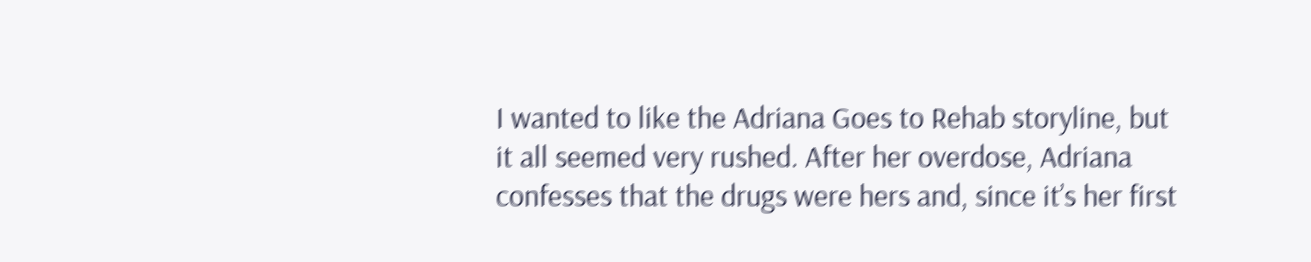I wanted to like the Adriana Goes to Rehab storyline, but it all seemed very rushed. After her overdose, Adriana confesses that the drugs were hers and, since it’s her first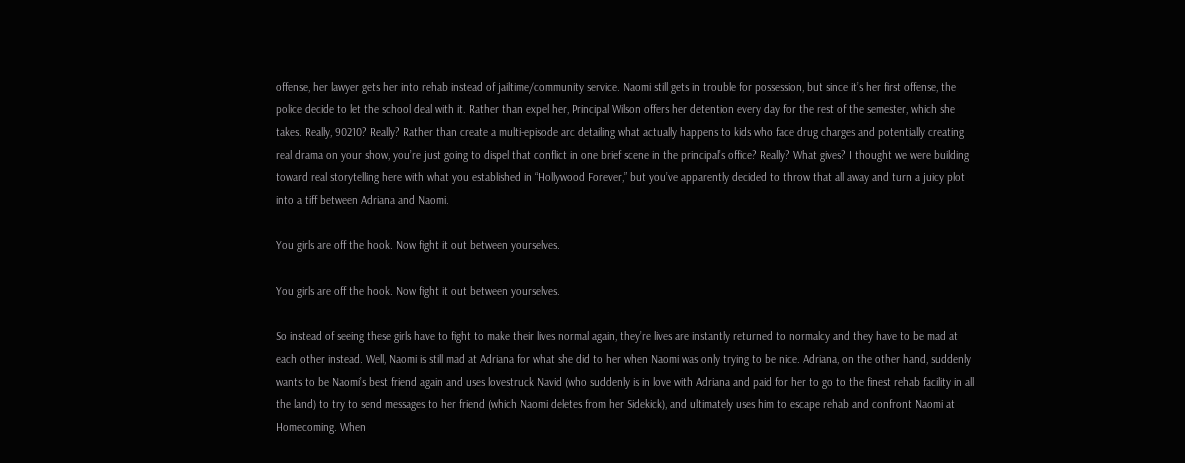offense, her lawyer gets her into rehab instead of jailtime/community service. Naomi still gets in trouble for possession, but since it’s her first offense, the police decide to let the school deal with it. Rather than expel her, Principal Wilson offers her detention every day for the rest of the semester, which she takes. Really, 90210? Really? Rather than create a multi-episode arc detailing what actually happens to kids who face drug charges and potentially creating real drama on your show, you’re just going to dispel that conflict in one brief scene in the principal’s office? Really? What gives? I thought we were building toward real storytelling here with what you established in “Hollywood Forever,” but you’ve apparently decided to throw that all away and turn a juicy plot into a tiff between Adriana and Naomi.

You girls are off the hook. Now fight it out between yourselves.

You girls are off the hook. Now fight it out between yourselves.

So instead of seeing these girls have to fight to make their lives normal again, they’re lives are instantly returned to normalcy and they have to be mad at each other instead. Well, Naomi is still mad at Adriana for what she did to her when Naomi was only trying to be nice. Adriana, on the other hand, suddenly wants to be Naomi’s best friend again and uses lovestruck Navid (who suddenly is in love with Adriana and paid for her to go to the finest rehab facility in all the land) to try to send messages to her friend (which Naomi deletes from her Sidekick), and ultimately uses him to escape rehab and confront Naomi at Homecoming. When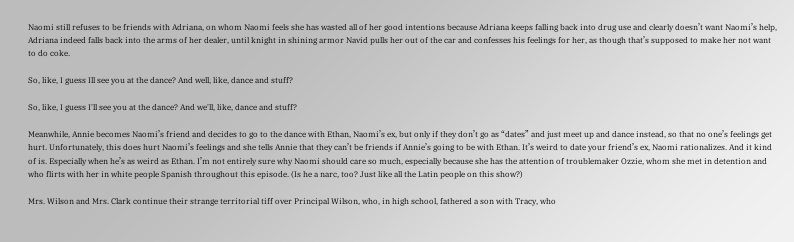Naomi still refuses to be friends with Adriana, on whom Naomi feels she has wasted all of her good intentions because Adriana keeps falling back into drug use and clearly doesn’t want Naomi’s help, Adriana indeed falls back into the arms of her dealer, until knight in shining armor Navid pulls her out of the car and confesses his feelings for her, as though that’s supposed to make her not want to do coke.

So, like, I guess Ill see you at the dance? And well, like, dance and stuff?

So, like, I guess I'll see you at the dance? And we'll, like, dance and stuff?

Meanwhile, Annie becomes Naomi’s friend and decides to go to the dance with Ethan, Naomi’s ex, but only if they don’t go as “dates” and just meet up and dance instead, so that no one’s feelings get hurt. Unfortunately, this does hurt Naomi’s feelings and she tells Annie that they can’t be friends if Annie’s going to be with Ethan. It’s weird to date your friend’s ex, Naomi rationalizes. And it kind of is. Especially when he’s as weird as Ethan. I’m not entirely sure why Naomi should care so much, especially because she has the attention of troublemaker Ozzie, whom she met in detention and who flirts with her in white people Spanish throughout this episode. (Is he a narc, too? Just like all the Latin people on this show?)

Mrs. Wilson and Mrs. Clark continue their strange territorial tiff over Principal Wilson, who, in high school, fathered a son with Tracy, who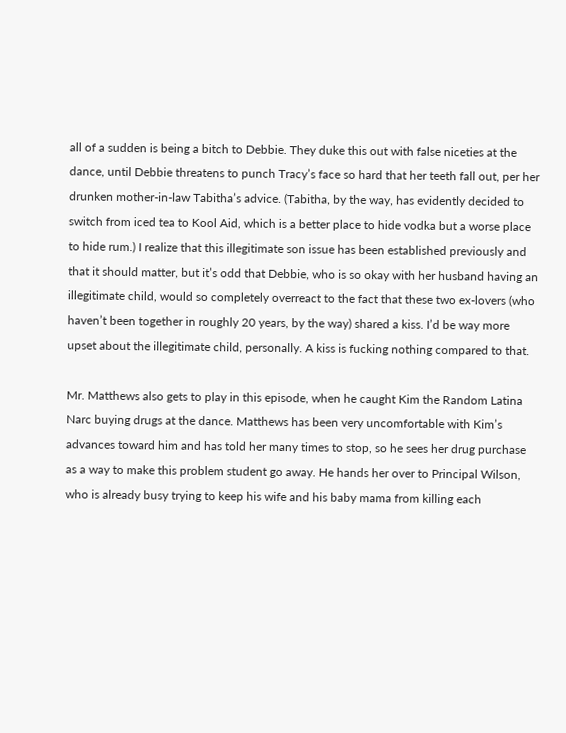all of a sudden is being a bitch to Debbie. They duke this out with false niceties at the dance, until Debbie threatens to punch Tracy’s face so hard that her teeth fall out, per her drunken mother-in-law Tabitha’s advice. (Tabitha, by the way, has evidently decided to switch from iced tea to Kool Aid, which is a better place to hide vodka but a worse place to hide rum.) I realize that this illegitimate son issue has been established previously and that it should matter, but it’s odd that Debbie, who is so okay with her husband having an illegitimate child, would so completely overreact to the fact that these two ex-lovers (who haven’t been together in roughly 20 years, by the way) shared a kiss. I’d be way more upset about the illegitimate child, personally. A kiss is fucking nothing compared to that.

Mr. Matthews also gets to play in this episode, when he caught Kim the Random Latina Narc buying drugs at the dance. Matthews has been very uncomfortable with Kim’s advances toward him and has told her many times to stop, so he sees her drug purchase as a way to make this problem student go away. He hands her over to Principal Wilson, who is already busy trying to keep his wife and his baby mama from killing each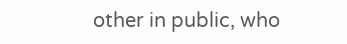other in public, who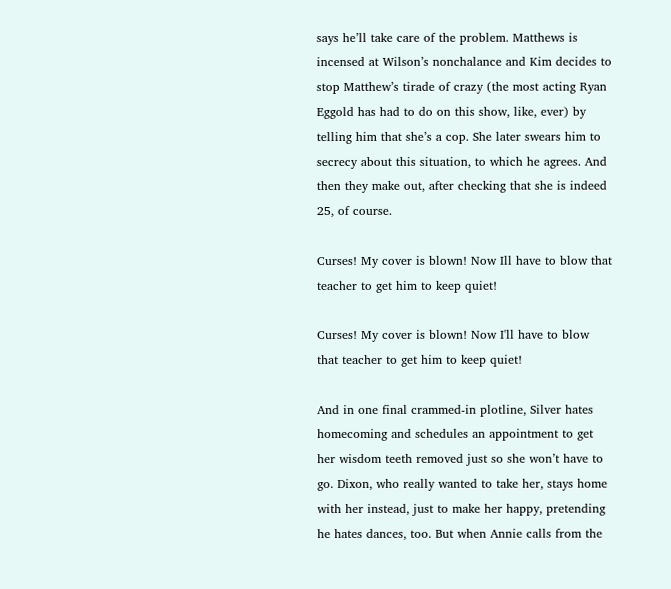says he’ll take care of the problem. Matthews is incensed at Wilson’s nonchalance and Kim decides to stop Matthew’s tirade of crazy (the most acting Ryan Eggold has had to do on this show, like, ever) by telling him that she’s a cop. She later swears him to secrecy about this situation, to which he agrees. And then they make out, after checking that she is indeed 25, of course.

Curses! My cover is blown! Now Ill have to blow that teacher to get him to keep quiet!

Curses! My cover is blown! Now I'll have to blow that teacher to get him to keep quiet!

And in one final crammed-in plotline, Silver hates homecoming and schedules an appointment to get her wisdom teeth removed just so she won’t have to go. Dixon, who really wanted to take her, stays home with her instead, just to make her happy, pretending he hates dances, too. But when Annie calls from the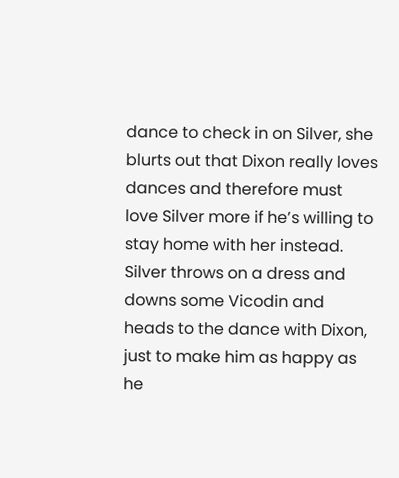dance to check in on Silver, she blurts out that Dixon really loves dances and therefore must love Silver more if he’s willing to stay home with her instead. Silver throws on a dress and downs some Vicodin and heads to the dance with Dixon, just to make him as happy as he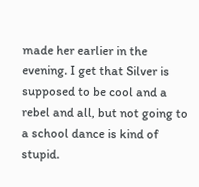made her earlier in the evening. I get that Silver is supposed to be cool and a rebel and all, but not going to a school dance is kind of stupid.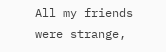All my friends were strange,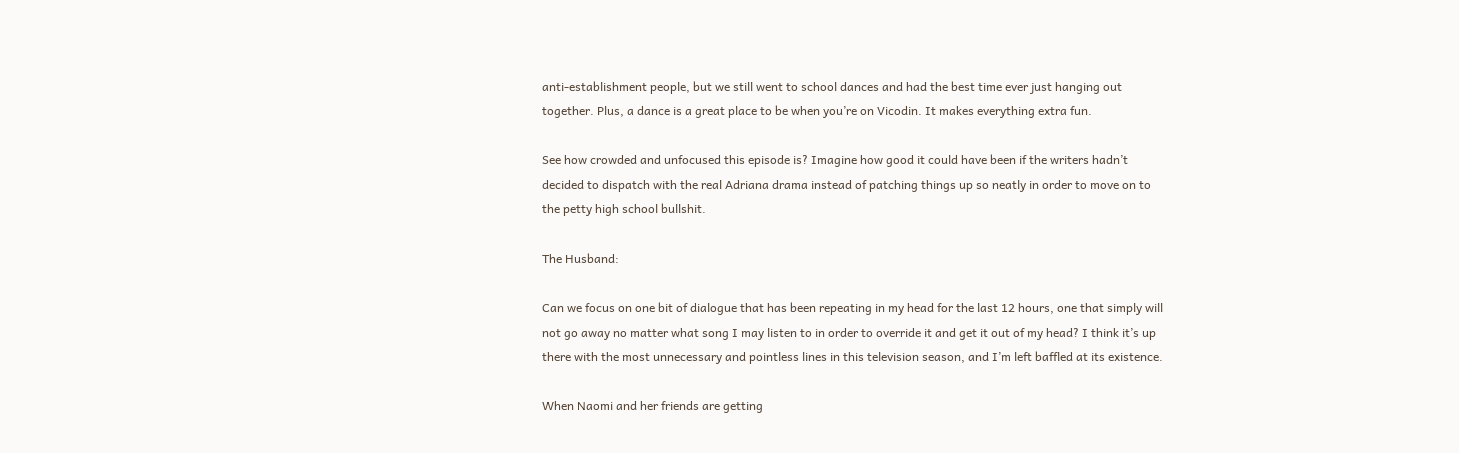anti-establishment people, but we still went to school dances and had the best time ever just hanging out together. Plus, a dance is a great place to be when you’re on Vicodin. It makes everything extra fun.

See how crowded and unfocused this episode is? Imagine how good it could have been if the writers hadn’t decided to dispatch with the real Adriana drama instead of patching things up so neatly in order to move on to the petty high school bullshit.

The Husband:

Can we focus on one bit of dialogue that has been repeating in my head for the last 12 hours, one that simply will not go away no matter what song I may listen to in order to override it and get it out of my head? I think it’s up there with the most unnecessary and pointless lines in this television season, and I’m left baffled at its existence.

When Naomi and her friends are getting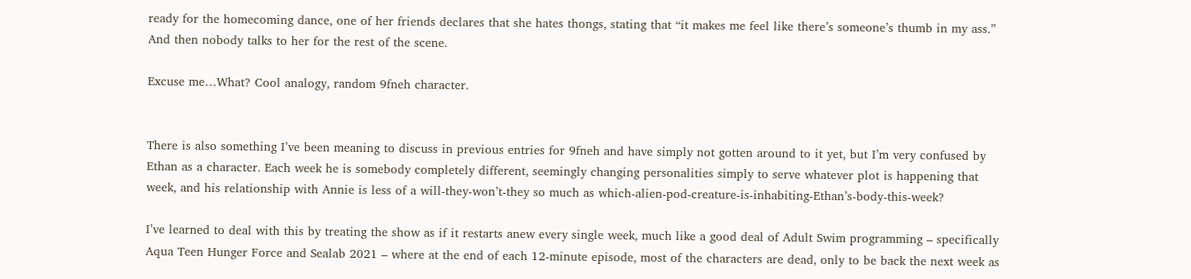ready for the homecoming dance, one of her friends declares that she hates thongs, stating that “it makes me feel like there’s someone’s thumb in my ass.” And then nobody talks to her for the rest of the scene.

Excuse me…What? Cool analogy, random 9fneh character.


There is also something I’ve been meaning to discuss in previous entries for 9fneh and have simply not gotten around to it yet, but I’m very confused by Ethan as a character. Each week he is somebody completely different, seemingly changing personalities simply to serve whatever plot is happening that week, and his relationship with Annie is less of a will-they-won’t-they so much as which-alien-pod-creature-is-inhabiting-Ethan’s-body-this-week?

I’ve learned to deal with this by treating the show as if it restarts anew every single week, much like a good deal of Adult Swim programming – specifically Aqua Teen Hunger Force and Sealab 2021 – where at the end of each 12-minute episode, most of the characters are dead, only to be back the next week as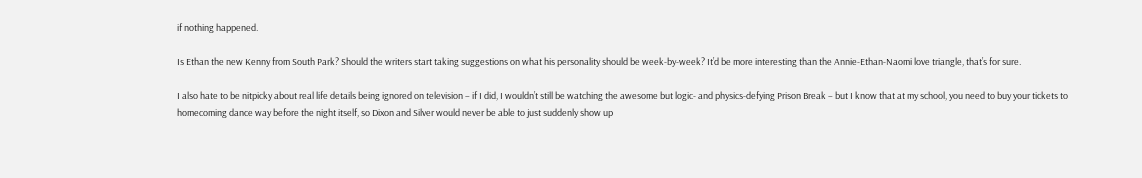if nothing happened.

Is Ethan the new Kenny from South Park? Should the writers start taking suggestions on what his personality should be week-by-week? It’d be more interesting than the Annie-Ethan-Naomi love triangle, that’s for sure.

I also hate to be nitpicky about real life details being ignored on television – if I did, I wouldn’t still be watching the awesome but logic- and physics-defying Prison Break – but I know that at my school, you need to buy your tickets to homecoming dance way before the night itself, so Dixon and Silver would never be able to just suddenly show up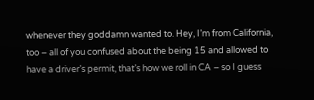whenever they goddamn wanted to. Hey, I’m from California, too – all of you confused about the being 15 and allowed to have a driver’s permit, that’s how we roll in CA – so I guess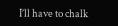I’ll have to chalk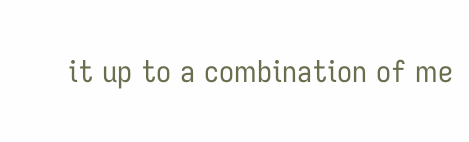it up to a combination of me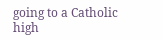going to a Catholic high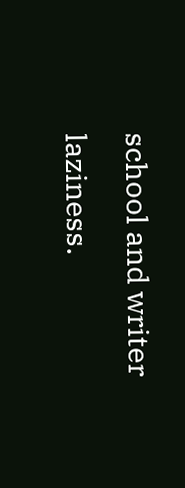school and writer laziness.